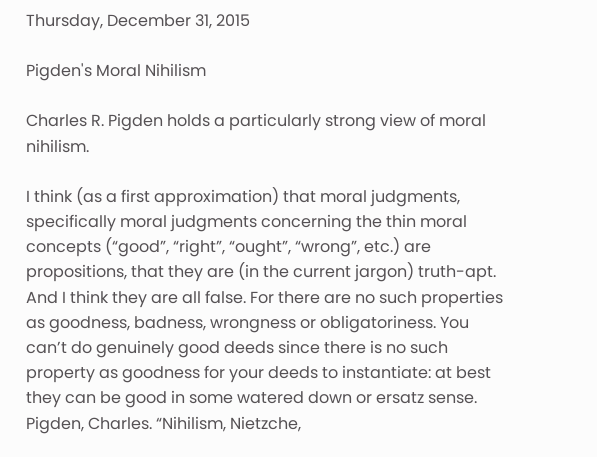Thursday, December 31, 2015

Pigden's Moral Nihilism

Charles R. Pigden holds a particularly strong view of moral nihilism.

I think (as a first approximation) that moral judgments, specifically moral judgments concerning the thin moral concepts (“good”, “right”, “ought”, “wrong”, etc.) are propositions, that they are (in the current jargon) truth-apt. And I think they are all false. For there are no such properties as goodness, badness, wrongness or obligatoriness. You can’t do genuinely good deeds since there is no such property as goodness for your deeds to instantiate: at best they can be good in some watered down or ersatz sense. Pigden, Charles. “Nihilism, Nietzche,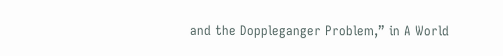and the Doppleganger Problem,” in A World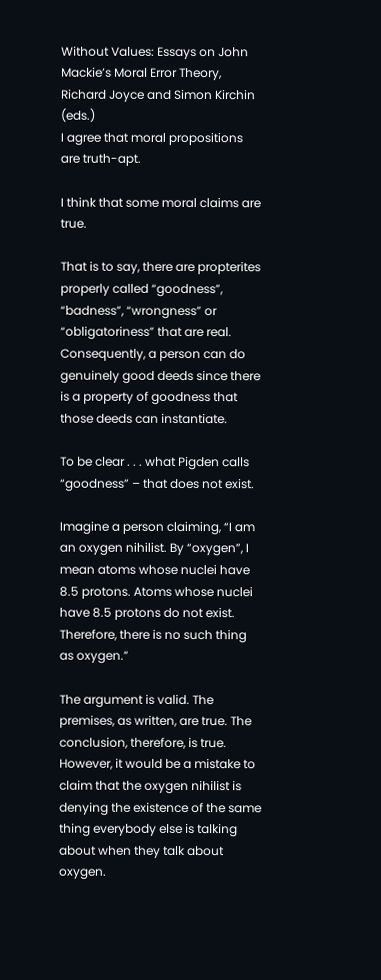Without Values: Essays on John Mackie’s Moral Error Theory, Richard Joyce and Simon Kirchin (eds.)
I agree that moral propositions are truth-apt.

I think that some moral claims are true.

That is to say, there are propterites properly called “goodness”, “badness”, “wrongness” or “obligatoriness” that are real. Consequently, a person can do genuinely good deeds since there is a property of goodness that those deeds can instantiate.

To be clear . . . what Pigden calls “goodness” – that does not exist.

Imagine a person claiming, “I am an oxygen nihilist. By “oxygen”, I mean atoms whose nuclei have 8.5 protons. Atoms whose nuclei have 8.5 protons do not exist. Therefore, there is no such thing as oxygen.”

The argument is valid. The premises, as written, are true. The conclusion, therefore, is true. However, it would be a mistake to claim that the oxygen nihilist is denying the existence of the same thing everybody else is talking about when they talk about oxygen.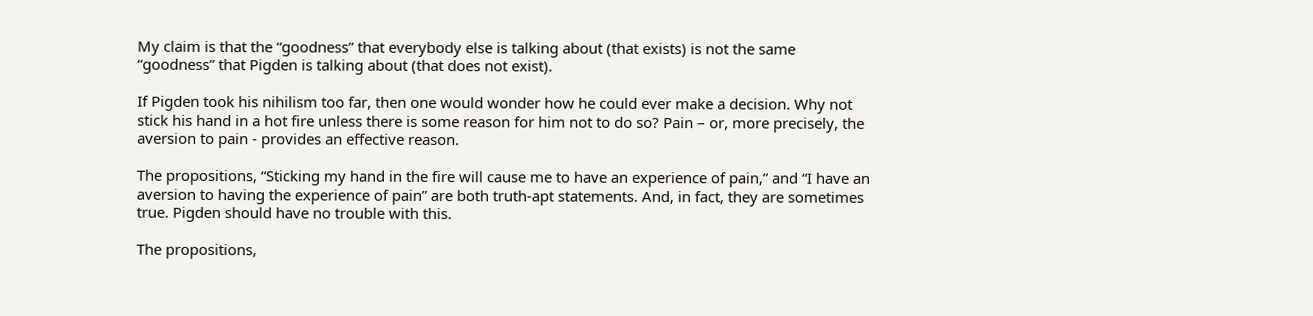My claim is that the “goodness” that everybody else is talking about (that exists) is not the same “goodness” that Pigden is talking about (that does not exist).

If Pigden took his nihilism too far, then one would wonder how he could ever make a decision. Why not stick his hand in a hot fire unless there is some reason for him not to do so? Pain – or, more precisely, the aversion to pain - provides an effective reason.

The propositions, “Sticking my hand in the fire will cause me to have an experience of pain,” and “I have an aversion to having the experience of pain” are both truth-apt statements. And, in fact, they are sometimes true. Pigden should have no trouble with this.

The propositions,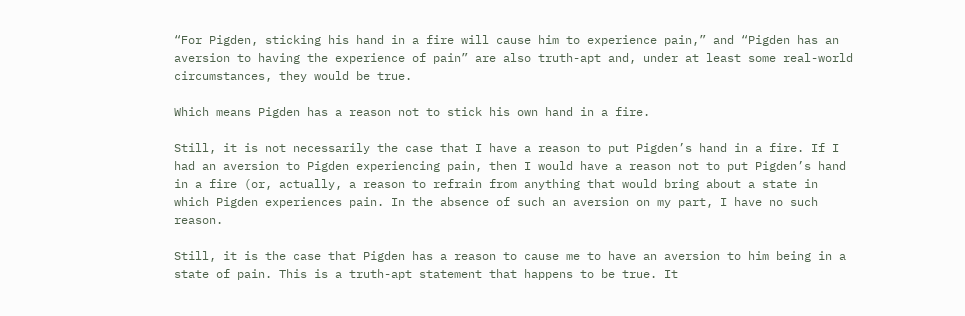“For Pigden, sticking his hand in a fire will cause him to experience pain,” and “Pigden has an aversion to having the experience of pain” are also truth-apt and, under at least some real-world circumstances, they would be true.

Which means Pigden has a reason not to stick his own hand in a fire.

Still, it is not necessarily the case that I have a reason to put Pigden’s hand in a fire. If I had an aversion to Pigden experiencing pain, then I would have a reason not to put Pigden’s hand in a fire (or, actually, a reason to refrain from anything that would bring about a state in which Pigden experiences pain. In the absence of such an aversion on my part, I have no such reason.

Still, it is the case that Pigden has a reason to cause me to have an aversion to him being in a state of pain. This is a truth-apt statement that happens to be true. It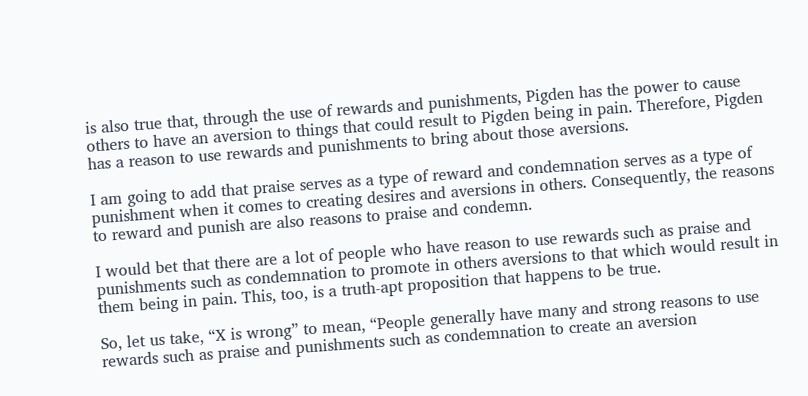is also true that, through the use of rewards and punishments, Pigden has the power to cause others to have an aversion to things that could result to Pigden being in pain. Therefore, Pigden has a reason to use rewards and punishments to bring about those aversions.

I am going to add that praise serves as a type of reward and condemnation serves as a type of punishment when it comes to creating desires and aversions in others. Consequently, the reasons to reward and punish are also reasons to praise and condemn.

I would bet that there are a lot of people who have reason to use rewards such as praise and punishments such as condemnation to promote in others aversions to that which would result in them being in pain. This, too, is a truth-apt proposition that happens to be true.

So, let us take, “X is wrong” to mean, “People generally have many and strong reasons to use rewards such as praise and punishments such as condemnation to create an aversion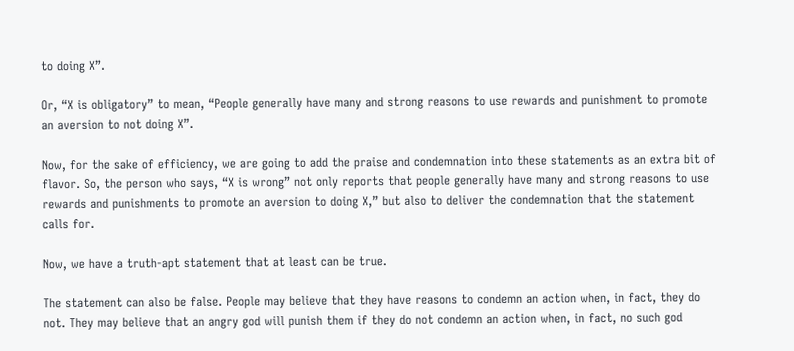to doing X”.

Or, “X is obligatory” to mean, “People generally have many and strong reasons to use rewards and punishment to promote an aversion to not doing X”.

Now, for the sake of efficiency, we are going to add the praise and condemnation into these statements as an extra bit of flavor. So, the person who says, “X is wrong” not only reports that people generally have many and strong reasons to use rewards and punishments to promote an aversion to doing X,” but also to deliver the condemnation that the statement calls for.

Now, we have a truth-apt statement that at least can be true.

The statement can also be false. People may believe that they have reasons to condemn an action when, in fact, they do not. They may believe that an angry god will punish them if they do not condemn an action when, in fact, no such god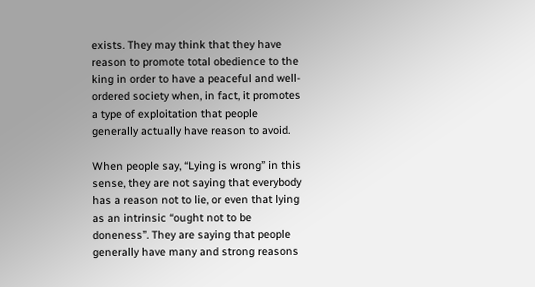exists. They may think that they have reason to promote total obedience to the king in order to have a peaceful and well-ordered society when, in fact, it promotes a type of exploitation that people generally actually have reason to avoid.

When people say, “Lying is wrong” in this sense, they are not saying that everybody has a reason not to lie, or even that lying as an intrinsic “ought not to be doneness”. They are saying that people generally have many and strong reasons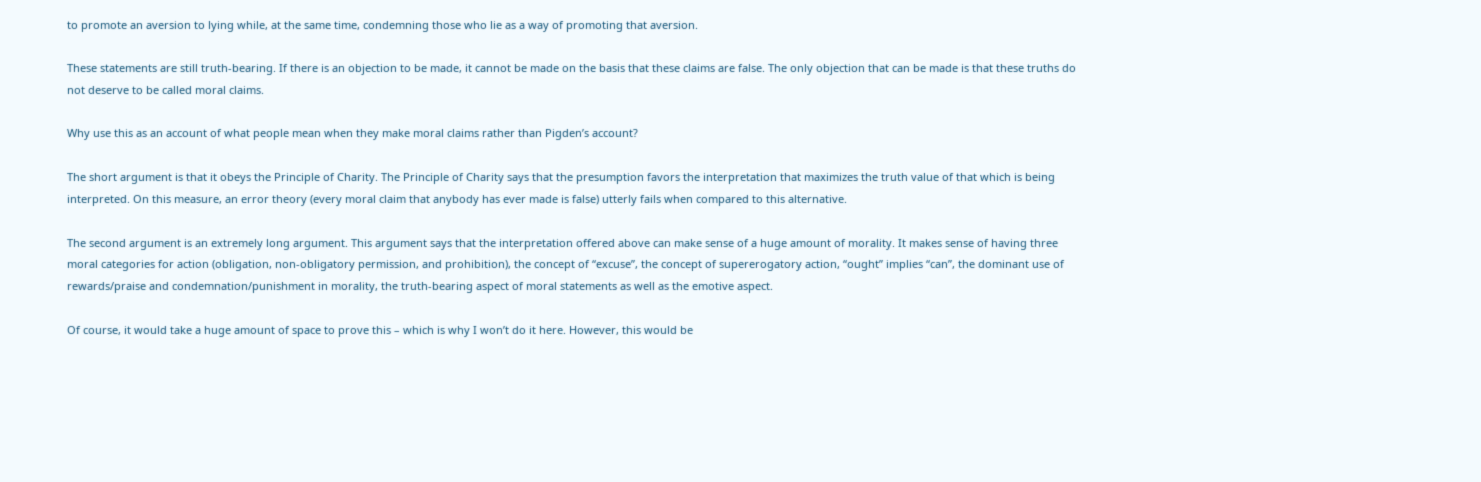to promote an aversion to lying while, at the same time, condemning those who lie as a way of promoting that aversion.

These statements are still truth-bearing. If there is an objection to be made, it cannot be made on the basis that these claims are false. The only objection that can be made is that these truths do not deserve to be called moral claims.

Why use this as an account of what people mean when they make moral claims rather than Pigden’s account?

The short argument is that it obeys the Principle of Charity. The Principle of Charity says that the presumption favors the interpretation that maximizes the truth value of that which is being interpreted. On this measure, an error theory (every moral claim that anybody has ever made is false) utterly fails when compared to this alternative.

The second argument is an extremely long argument. This argument says that the interpretation offered above can make sense of a huge amount of morality. It makes sense of having three moral categories for action (obligation, non-obligatory permission, and prohibition), the concept of “excuse”, the concept of supererogatory action, “ought” implies “can”, the dominant use of rewards/praise and condemnation/punishment in morality, the truth-bearing aspect of moral statements as well as the emotive aspect.

Of course, it would take a huge amount of space to prove this – which is why I won’t do it here. However, this would be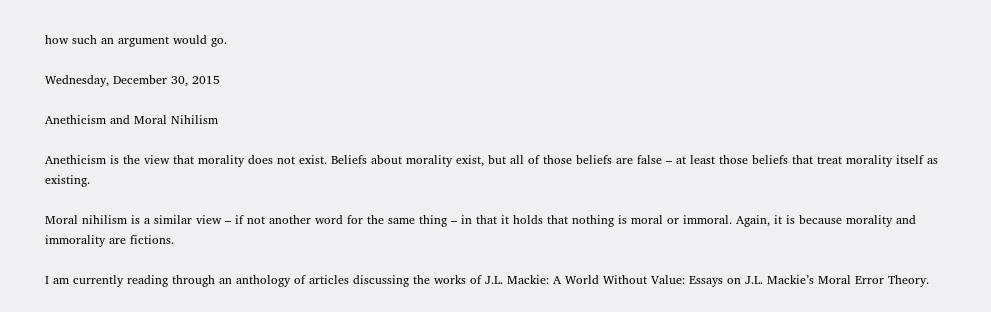how such an argument would go.

Wednesday, December 30, 2015

Anethicism and Moral Nihilism

Anethicism is the view that morality does not exist. Beliefs about morality exist, but all of those beliefs are false – at least those beliefs that treat morality itself as existing.

Moral nihilism is a similar view – if not another word for the same thing – in that it holds that nothing is moral or immoral. Again, it is because morality and immorality are fictions.

I am currently reading through an anthology of articles discussing the works of J.L. Mackie: A World Without Value: Essays on J.L. Mackie’s Moral Error Theory.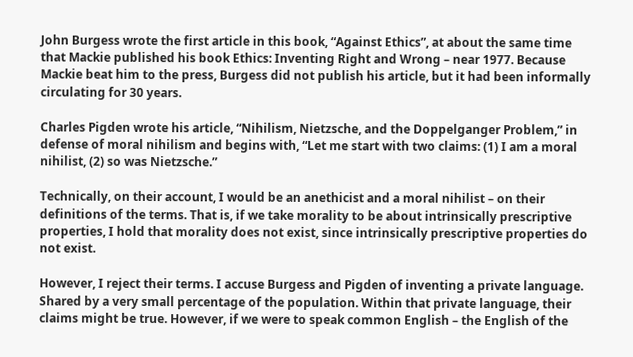John Burgess wrote the first article in this book, “Against Ethics”, at about the same time that Mackie published his book Ethics: Inventing Right and Wrong – near 1977. Because Mackie beat him to the press, Burgess did not publish his article, but it had been informally circulating for 30 years.

Charles Pigden wrote his article, “Nihilism, Nietzsche, and the Doppelganger Problem,” in defense of moral nihilism and begins with, “Let me start with two claims: (1) I am a moral nihilist, (2) so was Nietzsche.”

Technically, on their account, I would be an anethicist and a moral nihilist – on their definitions of the terms. That is, if we take morality to be about intrinsically prescriptive properties, I hold that morality does not exist, since intrinsically prescriptive properties do not exist.

However, I reject their terms. I accuse Burgess and Pigden of inventing a private language. Shared by a very small percentage of the population. Within that private language, their claims might be true. However, if we were to speak common English – the English of the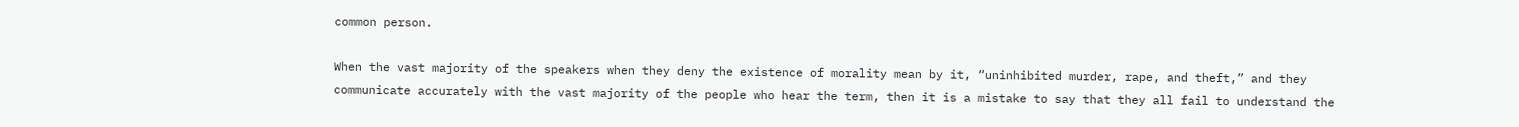common person.

When the vast majority of the speakers when they deny the existence of morality mean by it, “uninhibited murder, rape, and theft,” and they communicate accurately with the vast majority of the people who hear the term, then it is a mistake to say that they all fail to understand the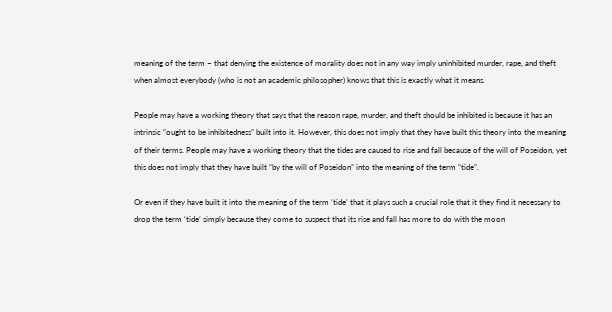meaning of the term – that denying the existence of morality does not in any way imply uninhibited murder, rape, and theft when almost everybody (who is not an academic philosopher) knows that this is exactly what it means.

People may have a working theory that says that the reason rape, murder, and theft should be inhibited is because it has an intrinsic “ought to be inhibitedness” built into it. However, this does not imply that they have built this theory into the meaning of their terms. People may have a working theory that the tides are caused to rise and fall because of the will of Poseidon, yet this does not imply that they have built “by the will of Poseidon” into the meaning of the term “tide”.

Or even if they have built it into the meaning of the term ‘tide’ that it plays such a crucial role that it they find it necessary to drop the term ‘tide’ simply because they come to suspect that its rise and fall has more to do with the moon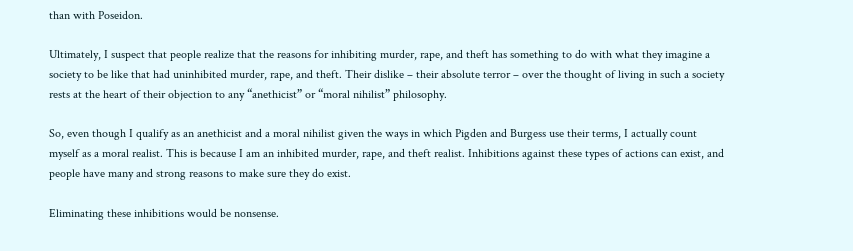than with Poseidon.

Ultimately, I suspect that people realize that the reasons for inhibiting murder, rape, and theft has something to do with what they imagine a society to be like that had uninhibited murder, rape, and theft. Their dislike – their absolute terror – over the thought of living in such a society rests at the heart of their objection to any “anethicist” or “moral nihilist” philosophy.

So, even though I qualify as an anethicist and a moral nihilist given the ways in which Pigden and Burgess use their terms, I actually count myself as a moral realist. This is because I am an inhibited murder, rape, and theft realist. Inhibitions against these types of actions can exist, and people have many and strong reasons to make sure they do exist.

Eliminating these inhibitions would be nonsense.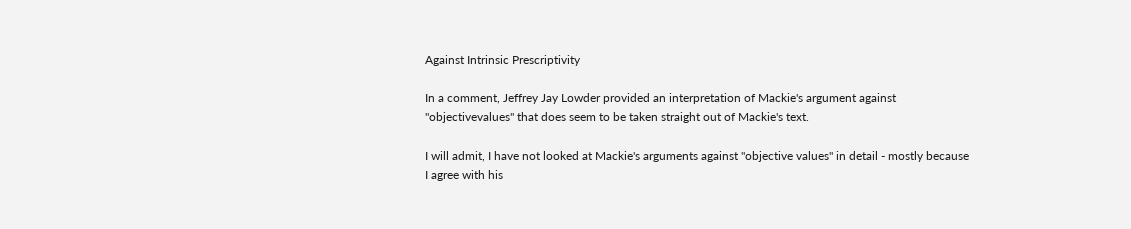Against Intrinsic Prescriptivity

In a comment, Jeffrey Jay Lowder provided an interpretation of Mackie's argument against "objectivevalues" that does seem to be taken straight out of Mackie's text.

I will admit, I have not looked at Mackie's arguments against "objective values" in detail - mostly because I agree with his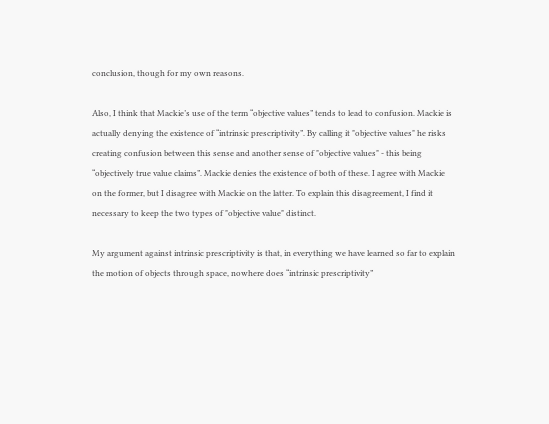conclusion, though for my own reasons.

Also, I think that Mackie’s use of the term “objective values” tends to lead to confusion. Mackie is actually denying the existence of “intrinsic prescriptivity”. By calling it "objective values" he risks creating confusion between this sense and another sense of "objective values" - this being “objectively true value claims”. Mackie denies the existence of both of these. I agree with Mackie on the former, but I disagree with Mackie on the latter. To explain this disagreement, I find it necessary to keep the two types of "objective value" distinct.

My argument against intrinsic prescriptivity is that, in everything we have learned so far to explain the motion of objects through space, nowhere does “intrinsic prescriptivity”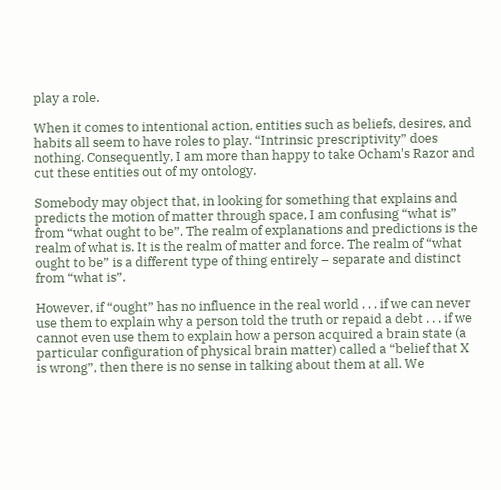play a role.

When it comes to intentional action, entities such as beliefs, desires, and habits all seem to have roles to play. “Intrinsic prescriptivity” does nothing. Consequently, I am more than happy to take Ocham's Razor and cut these entities out of my ontology.

Somebody may object that, in looking for something that explains and predicts the motion of matter through space, I am confusing “what is” from “what ought to be”. The realm of explanations and predictions is the realm of what is. It is the realm of matter and force. The realm of “what ought to be” is a different type of thing entirely – separate and distinct from “what is”.

However, if “ought” has no influence in the real world . . . if we can never use them to explain why a person told the truth or repaid a debt . . . if we cannot even use them to explain how a person acquired a brain state (a particular configuration of physical brain matter) called a “belief that X is wrong”, then there is no sense in talking about them at all. We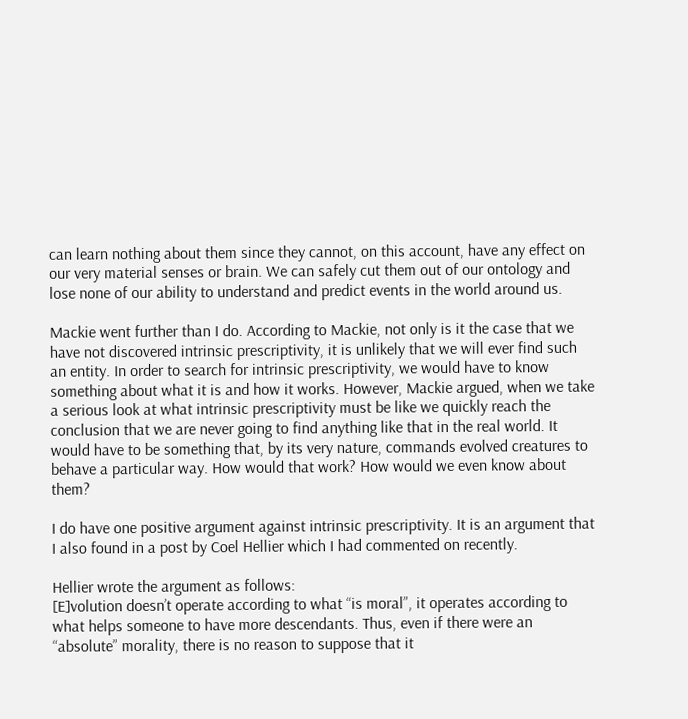can learn nothing about them since they cannot, on this account, have any effect on our very material senses or brain. We can safely cut them out of our ontology and lose none of our ability to understand and predict events in the world around us.

Mackie went further than I do. According to Mackie, not only is it the case that we have not discovered intrinsic prescriptivity, it is unlikely that we will ever find such an entity. In order to search for intrinsic prescriptivity, we would have to know something about what it is and how it works. However, Mackie argued, when we take a serious look at what intrinsic prescriptivity must be like we quickly reach the conclusion that we are never going to find anything like that in the real world. It would have to be something that, by its very nature, commands evolved creatures to behave a particular way. How would that work? How would we even know about them?

I do have one positive argument against intrinsic prescriptivity. It is an argument that I also found in a post by Coel Hellier which I had commented on recently.

Hellier wrote the argument as follows:
[E]volution doesn’t operate according to what “is moral”, it operates according to what helps someone to have more descendants. Thus, even if there were an “absolute” morality, there is no reason to suppose that it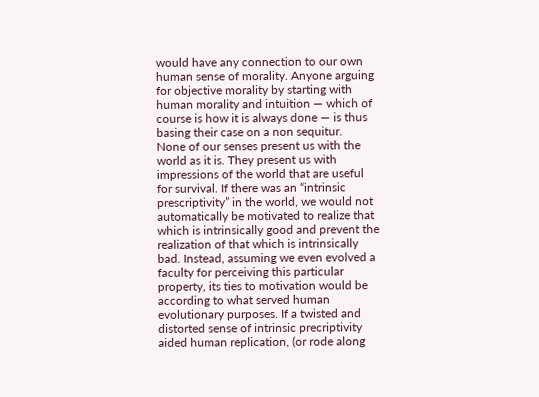would have any connection to our own human sense of morality. Anyone arguing for objective morality by starting with human morality and intuition — which of course is how it is always done — is thus basing their case on a non sequitur.
None of our senses present us with the world as it is. They present us with impressions of the world that are useful for survival. If there was an “intrinsic prescriptivity” in the world, we would not automatically be motivated to realize that which is intrinsically good and prevent the realization of that which is intrinsically bad. Instead, assuming we even evolved a faculty for perceiving this particular property, its ties to motivation would be according to what served human evolutionary purposes. If a twisted and distorted sense of intrinsic precriptivity aided human replication, (or rode along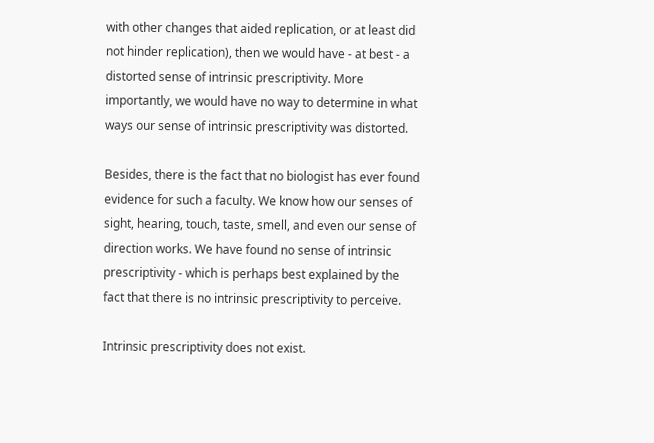with other changes that aided replication, or at least did not hinder replication), then we would have - at best - a distorted sense of intrinsic prescriptivity. More importantly, we would have no way to determine in what ways our sense of intrinsic prescriptivity was distorted.

Besides, there is the fact that no biologist has ever found evidence for such a faculty. We know how our senses of sight, hearing, touch, taste, smell, and even our sense of direction works. We have found no sense of intrinsic prescriptivity - which is perhaps best explained by the fact that there is no intrinsic prescriptivity to perceive.

Intrinsic prescriptivity does not exist.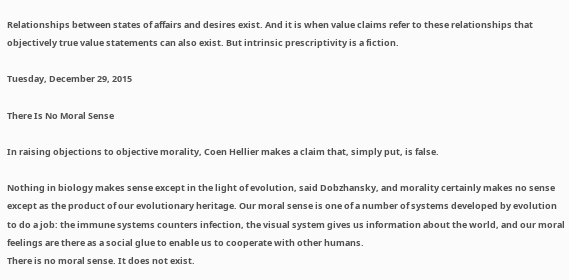Relationships between states of affairs and desires exist. And it is when value claims refer to these relationships that objectively true value statements can also exist. But intrinsic prescriptivity is a fiction.

Tuesday, December 29, 2015

There Is No Moral Sense

In raising objections to objective morality, Coen Hellier makes a claim that, simply put, is false.

Nothing in biology makes sense except in the light of evolution, said Dobzhansky, and morality certainly makes no sense except as the product of our evolutionary heritage. Our moral sense is one of a number of systems developed by evolution to do a job: the immune systems counters infection, the visual system gives us information about the world, and our moral feelings are there as a social glue to enable us to cooperate with other humans.
There is no moral sense. It does not exist.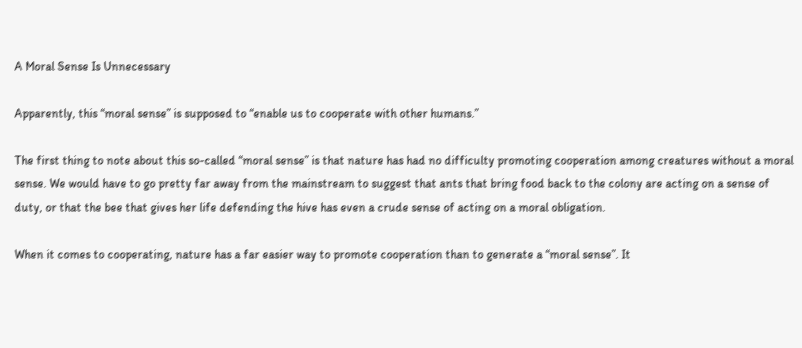A Moral Sense Is Unnecessary

Apparently, this “moral sense” is supposed to “enable us to cooperate with other humans.”

The first thing to note about this so-called “moral sense” is that nature has had no difficulty promoting cooperation among creatures without a moral sense. We would have to go pretty far away from the mainstream to suggest that ants that bring food back to the colony are acting on a sense of duty, or that the bee that gives her life defending the hive has even a crude sense of acting on a moral obligation.

When it comes to cooperating, nature has a far easier way to promote cooperation than to generate a “moral sense”. It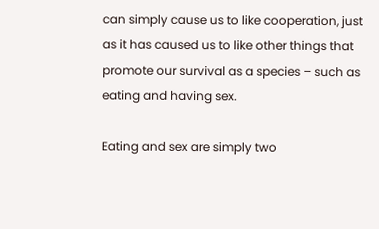can simply cause us to like cooperation, just as it has caused us to like other things that promote our survival as a species – such as eating and having sex.

Eating and sex are simply two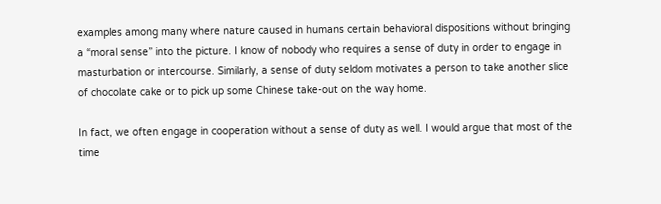examples among many where nature caused in humans certain behavioral dispositions without bringing a “moral sense” into the picture. I know of nobody who requires a sense of duty in order to engage in masturbation or intercourse. Similarly, a sense of duty seldom motivates a person to take another slice of chocolate cake or to pick up some Chinese take-out on the way home.

In fact, we often engage in cooperation without a sense of duty as well. I would argue that most of the time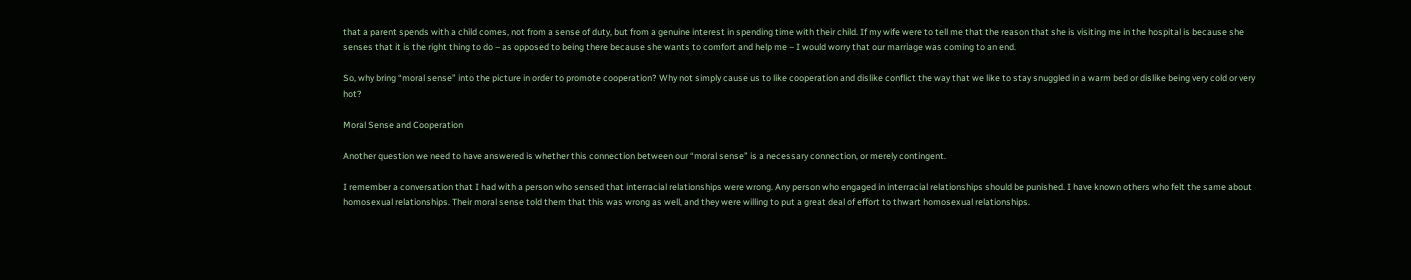that a parent spends with a child comes, not from a sense of duty, but from a genuine interest in spending time with their child. If my wife were to tell me that the reason that she is visiting me in the hospital is because she senses that it is the right thing to do – as opposed to being there because she wants to comfort and help me – I would worry that our marriage was coming to an end.

So, why bring “moral sense” into the picture in order to promote cooperation? Why not simply cause us to like cooperation and dislike conflict the way that we like to stay snuggled in a warm bed or dislike being very cold or very hot?

Moral Sense and Cooperation

Another question we need to have answered is whether this connection between our “moral sense” is a necessary connection, or merely contingent.

I remember a conversation that I had with a person who sensed that interracial relationships were wrong. Any person who engaged in interracial relationships should be punished. I have known others who felt the same about homosexual relationships. Their moral sense told them that this was wrong as well, and they were willing to put a great deal of effort to thwart homosexual relationships.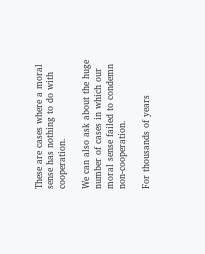These are cases where a moral sense has nothing to do with cooperation.

We can also ask about the huge number of cases in which our moral sense failed to condemn non-cooperation.

For thousands of years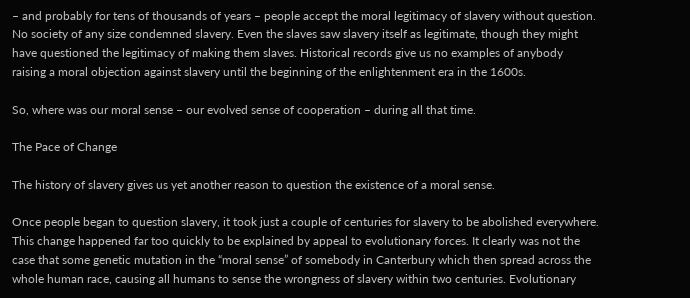– and probably for tens of thousands of years – people accept the moral legitimacy of slavery without question. No society of any size condemned slavery. Even the slaves saw slavery itself as legitimate, though they might have questioned the legitimacy of making them slaves. Historical records give us no examples of anybody raising a moral objection against slavery until the beginning of the enlightenment era in the 1600s.

So, where was our moral sense – our evolved sense of cooperation – during all that time.

The Pace of Change

The history of slavery gives us yet another reason to question the existence of a moral sense.

Once people began to question slavery, it took just a couple of centuries for slavery to be abolished everywhere. This change happened far too quickly to be explained by appeal to evolutionary forces. It clearly was not the case that some genetic mutation in the “moral sense” of somebody in Canterbury which then spread across the whole human race, causing all humans to sense the wrongness of slavery within two centuries. Evolutionary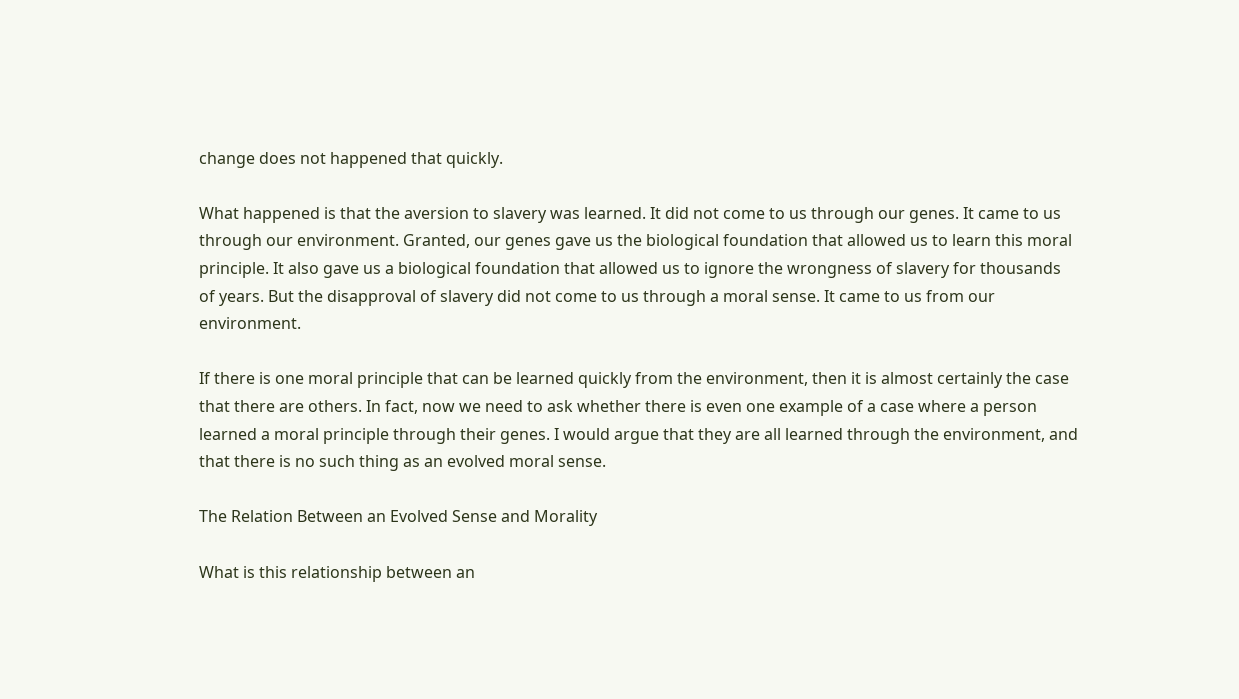change does not happened that quickly.

What happened is that the aversion to slavery was learned. It did not come to us through our genes. It came to us through our environment. Granted, our genes gave us the biological foundation that allowed us to learn this moral principle. It also gave us a biological foundation that allowed us to ignore the wrongness of slavery for thousands of years. But the disapproval of slavery did not come to us through a moral sense. It came to us from our environment.

If there is one moral principle that can be learned quickly from the environment, then it is almost certainly the case that there are others. In fact, now we need to ask whether there is even one example of a case where a person learned a moral principle through their genes. I would argue that they are all learned through the environment, and that there is no such thing as an evolved moral sense.

The Relation Between an Evolved Sense and Morality

What is this relationship between an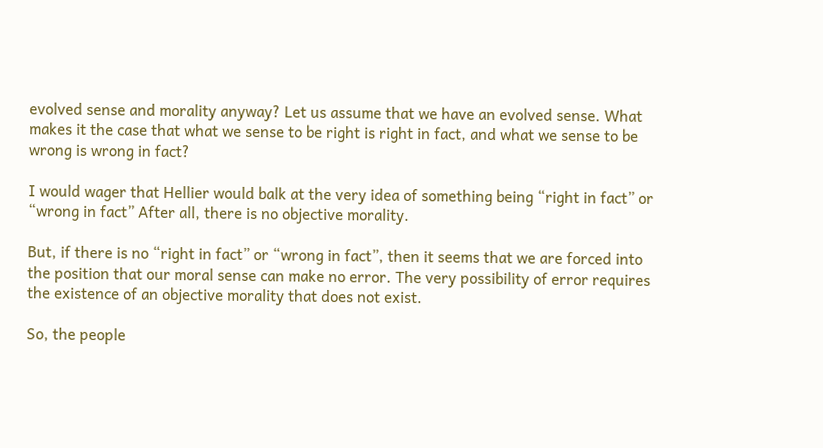evolved sense and morality anyway? Let us assume that we have an evolved sense. What makes it the case that what we sense to be right is right in fact, and what we sense to be wrong is wrong in fact?

I would wager that Hellier would balk at the very idea of something being “right in fact” or “wrong in fact” After all, there is no objective morality.

But, if there is no “right in fact” or “wrong in fact”, then it seems that we are forced into the position that our moral sense can make no error. The very possibility of error requires the existence of an objective morality that does not exist.

So, the people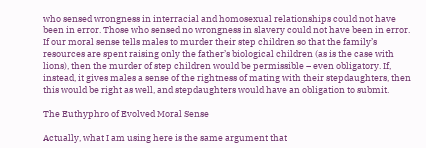who sensed wrongness in interracial and homosexual relationships could not have been in error. Those who sensed no wrongness in slavery could not have been in error. If our moral sense tells males to murder their step children so that the family’s resources are spent raising only the father’s biological children (as is the case with lions), then the murder of step children would be permissible – even obligatory. If, instead, it gives males a sense of the rightness of mating with their stepdaughters, then this would be right as well, and stepdaughters would have an obligation to submit.

The Euthyphro of Evolved Moral Sense

Actually, what I am using here is the same argument that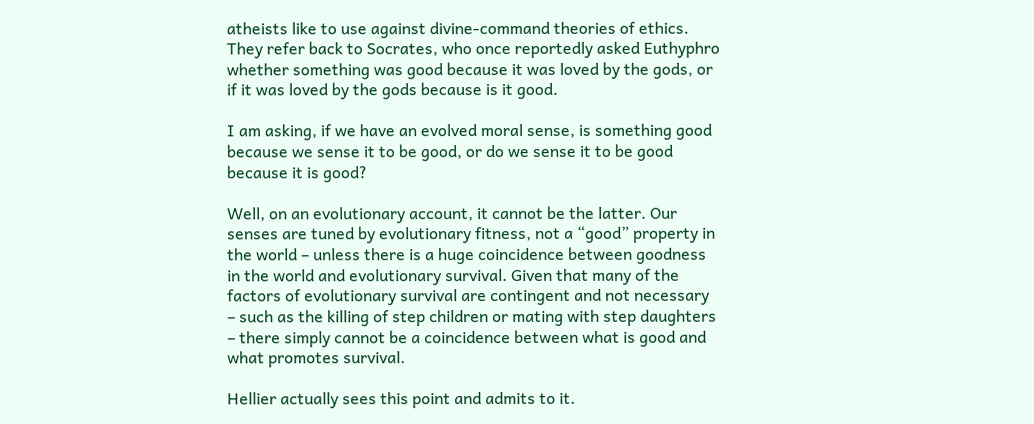atheists like to use against divine-command theories of ethics. They refer back to Socrates, who once reportedly asked Euthyphro whether something was good because it was loved by the gods, or if it was loved by the gods because is it good.

I am asking, if we have an evolved moral sense, is something good because we sense it to be good, or do we sense it to be good because it is good?

Well, on an evolutionary account, it cannot be the latter. Our senses are tuned by evolutionary fitness, not a “good” property in the world – unless there is a huge coincidence between goodness in the world and evolutionary survival. Given that many of the factors of evolutionary survival are contingent and not necessary – such as the killing of step children or mating with step daughters – there simply cannot be a coincidence between what is good and what promotes survival.

Hellier actually sees this point and admits to it.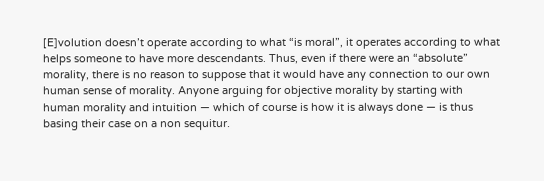[E]volution doesn’t operate according to what “is moral”, it operates according to what helps someone to have more descendants. Thus, even if there were an “absolute” morality, there is no reason to suppose that it would have any connection to our own human sense of morality. Anyone arguing for objective morality by starting with human morality and intuition — which of course is how it is always done — is thus basing their case on a non sequitur.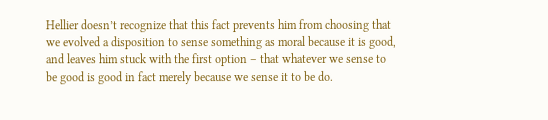Hellier doesn’t recognize that this fact prevents him from choosing that we evolved a disposition to sense something as moral because it is good, and leaves him stuck with the first option – that whatever we sense to be good is good in fact merely because we sense it to be do.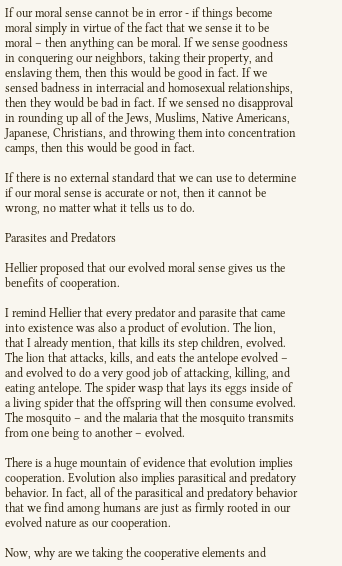If our moral sense cannot be in error - if things become moral simply in virtue of the fact that we sense it to be moral – then anything can be moral. If we sense goodness in conquering our neighbors, taking their property, and enslaving them, then this would be good in fact. If we sensed badness in interracial and homosexual relationships, then they would be bad in fact. If we sensed no disapproval in rounding up all of the Jews, Muslims, Native Americans, Japanese, Christians, and throwing them into concentration camps, then this would be good in fact.

If there is no external standard that we can use to determine if our moral sense is accurate or not, then it cannot be wrong, no matter what it tells us to do.

Parasites and Predators

Hellier proposed that our evolved moral sense gives us the benefits of cooperation.

I remind Hellier that every predator and parasite that came into existence was also a product of evolution. The lion, that I already mention, that kills its step children, evolved. The lion that attacks, kills, and eats the antelope evolved – and evolved to do a very good job of attacking, killing, and eating antelope. The spider wasp that lays its eggs inside of a living spider that the offspring will then consume evolved. The mosquito – and the malaria that the mosquito transmits from one being to another – evolved.

There is a huge mountain of evidence that evolution implies cooperation. Evolution also implies parasitical and predatory behavior. In fact, all of the parasitical and predatory behavior that we find among humans are just as firmly rooted in our evolved nature as our cooperation.

Now, why are we taking the cooperative elements and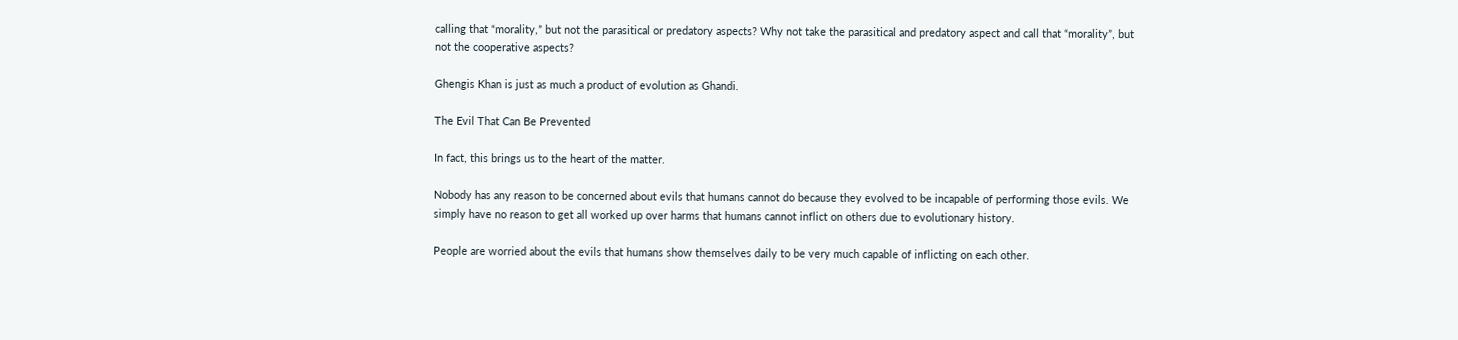calling that “morality,” but not the parasitical or predatory aspects? Why not take the parasitical and predatory aspect and call that “morality”, but not the cooperative aspects?

Ghengis Khan is just as much a product of evolution as Ghandi.

The Evil That Can Be Prevented

In fact, this brings us to the heart of the matter.

Nobody has any reason to be concerned about evils that humans cannot do because they evolved to be incapable of performing those evils. We simply have no reason to get all worked up over harms that humans cannot inflict on others due to evolutionary history.

People are worried about the evils that humans show themselves daily to be very much capable of inflicting on each other.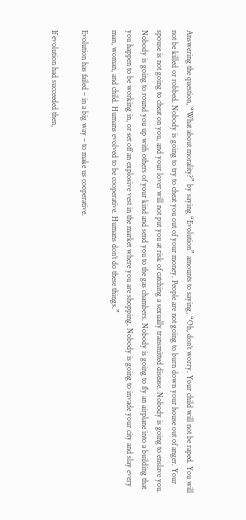Answering the question, “What about morality?” by saying “Evolution” amounts to saying, “Oh, don’t worry. Your child will not be raped. You will not be killed or robbed. Nobody is going to try to cheat you out of your money. People are not going to burn down your house out of anger. Your spouse is not going to cheat on you, and your lover will not put you at risk of catching a sexually transmitted disease. Nobody is going to enslave you. Nobody is going to round you up with others of your kind and send you to the gas chambers. Nobody is going to fly an airplane into a building that you happen to be working in, or set off an explosive vest in the market where you are shopping. Nobody is going to invade your city and slay every man, woman, and child. Humans evolved to be cooperative. Humans don’t do these things.”

Evolution has failed – in a big way – to make us cooperative.

If evolution had succeeded then,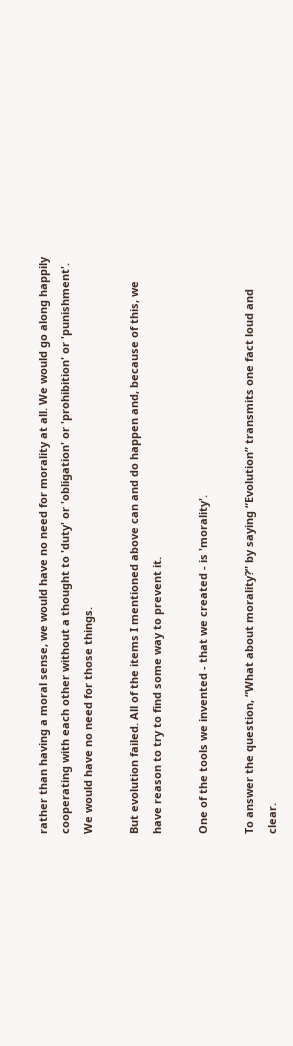rather than having a moral sense, we would have no need for morality at all. We would go along happily cooperating with each other without a thought to 'duty' or 'obligation' or 'prohibition' or 'punishment'. We would have no need for those things.

But evolution failed. All of the items I mentioned above can and do happen and, because of this, we have reason to try to find some way to prevent it.

One of the tools we invented - that we created - is 'morality'.

To answer the question, “What about morality?” by saying “Evolution” transmits one fact loud and clear.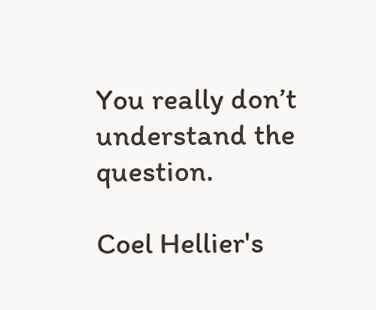You really don’t understand the question.

Coel Hellier's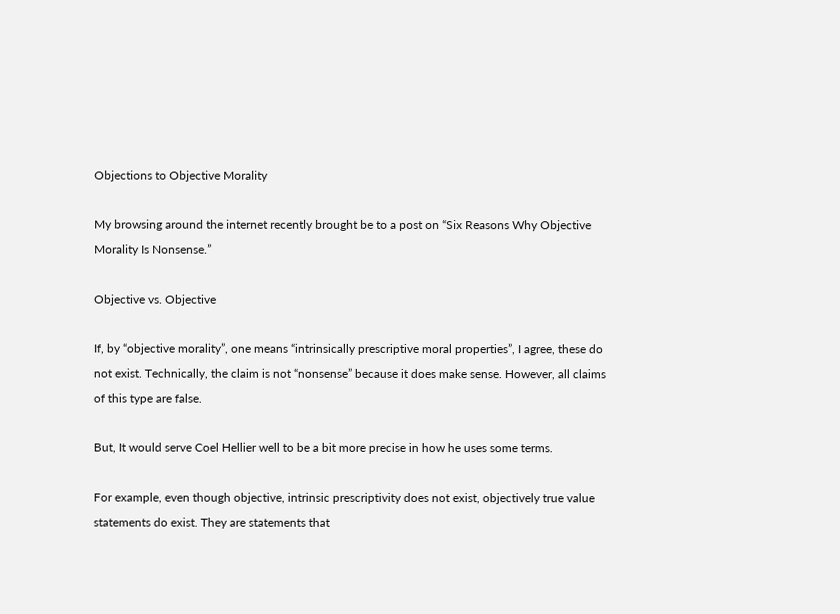Objections to Objective Morality

My browsing around the internet recently brought be to a post on “Six Reasons Why Objective Morality Is Nonsense.”

Objective vs. Objective

If, by “objective morality”, one means “intrinsically prescriptive moral properties”, I agree, these do not exist. Technically, the claim is not “nonsense” because it does make sense. However, all claims of this type are false.

But, It would serve Coel Hellier well to be a bit more precise in how he uses some terms.

For example, even though objective, intrinsic prescriptivity does not exist, objectively true value statements do exist. They are statements that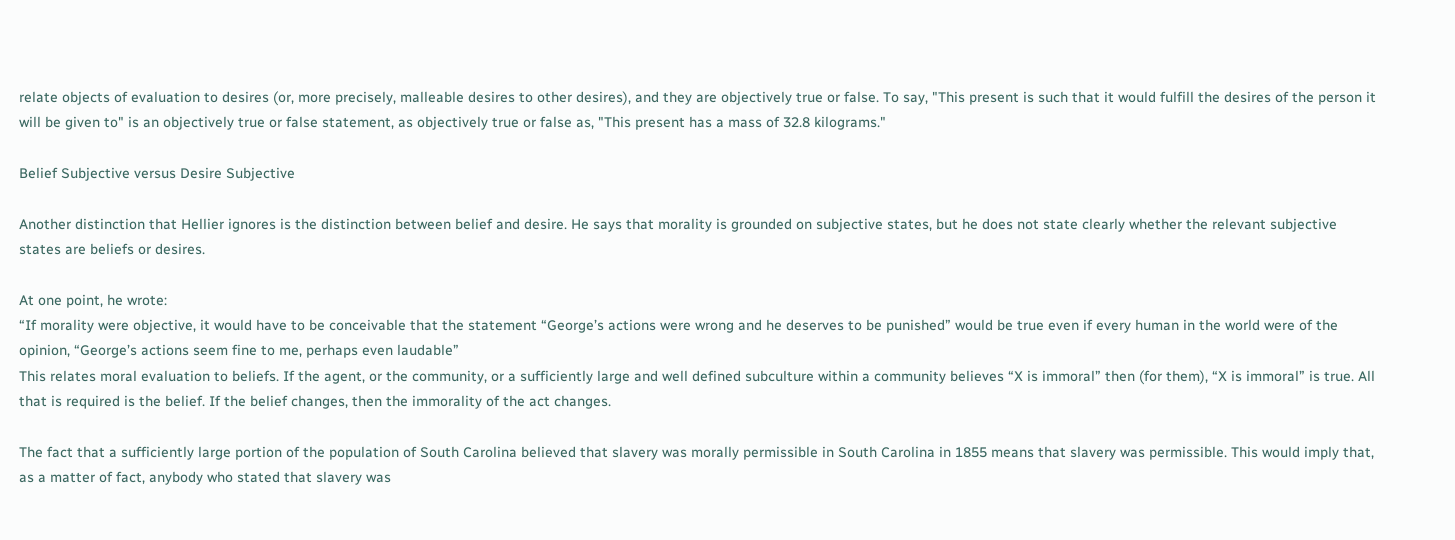relate objects of evaluation to desires (or, more precisely, malleable desires to other desires), and they are objectively true or false. To say, "This present is such that it would fulfill the desires of the person it will be given to" is an objectively true or false statement, as objectively true or false as, "This present has a mass of 32.8 kilograms."

Belief Subjective versus Desire Subjective

Another distinction that Hellier ignores is the distinction between belief and desire. He says that morality is grounded on subjective states, but he does not state clearly whether the relevant subjective states are beliefs or desires.

At one point, he wrote:
“If morality were objective, it would have to be conceivable that the statement “George’s actions were wrong and he deserves to be punished” would be true even if every human in the world were of the opinion, “George’s actions seem fine to me, perhaps even laudable”
This relates moral evaluation to beliefs. If the agent, or the community, or a sufficiently large and well defined subculture within a community believes “X is immoral” then (for them), “X is immoral” is true. All that is required is the belief. If the belief changes, then the immorality of the act changes.

The fact that a sufficiently large portion of the population of South Carolina believed that slavery was morally permissible in South Carolina in 1855 means that slavery was permissible. This would imply that, as a matter of fact, anybody who stated that slavery was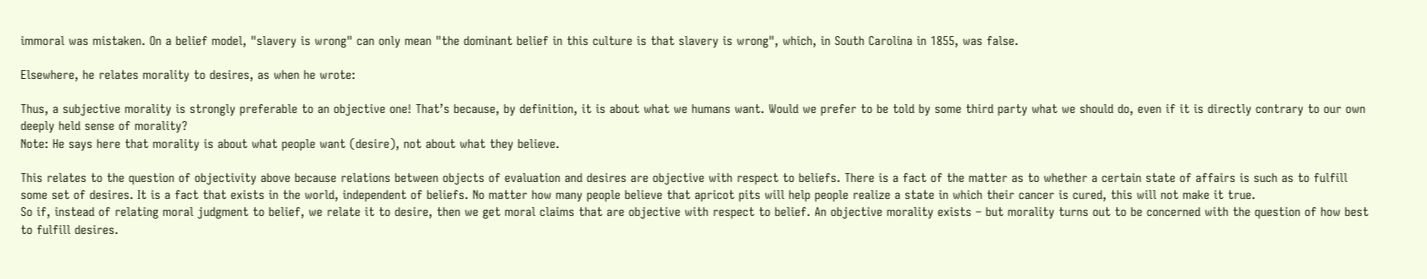immoral was mistaken. On a belief model, "slavery is wrong" can only mean "the dominant belief in this culture is that slavery is wrong", which, in South Carolina in 1855, was false.

Elsewhere, he relates morality to desires, as when he wrote:

Thus, a subjective morality is strongly preferable to an objective one! That’s because, by definition, it is about what we humans want. Would we prefer to be told by some third party what we should do, even if it is directly contrary to our own deeply held sense of morality?
Note: He says here that morality is about what people want (desire), not about what they believe.

This relates to the question of objectivity above because relations between objects of evaluation and desires are objective with respect to beliefs. There is a fact of the matter as to whether a certain state of affairs is such as to fulfill some set of desires. It is a fact that exists in the world, independent of beliefs. No matter how many people believe that apricot pits will help people realize a state in which their cancer is cured, this will not make it true.
So if, instead of relating moral judgment to belief, we relate it to desire, then we get moral claims that are objective with respect to belief. An objective morality exists – but morality turns out to be concerned with the question of how best to fulfill desires.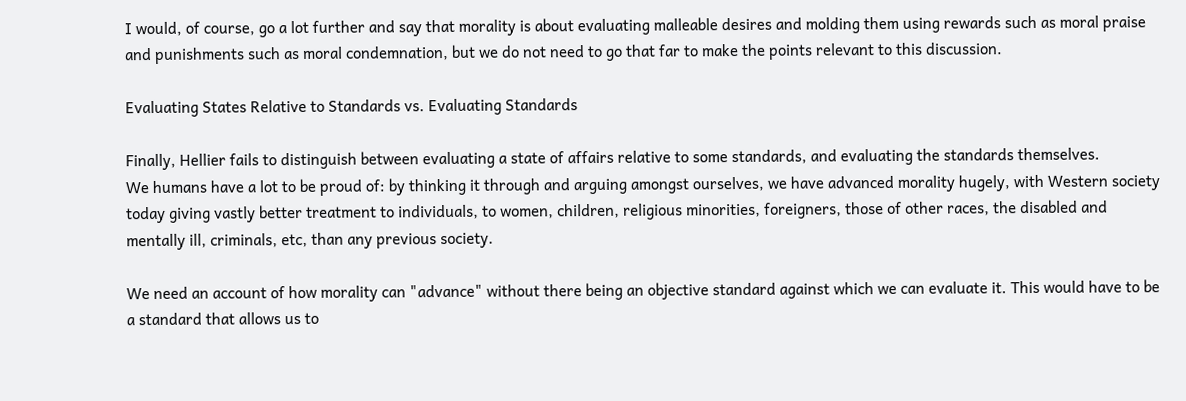I would, of course, go a lot further and say that morality is about evaluating malleable desires and molding them using rewards such as moral praise and punishments such as moral condemnation, but we do not need to go that far to make the points relevant to this discussion.

Evaluating States Relative to Standards vs. Evaluating Standards

Finally, Hellier fails to distinguish between evaluating a state of affairs relative to some standards, and evaluating the standards themselves.
We humans have a lot to be proud of: by thinking it through and arguing amongst ourselves, we have advanced morality hugely, with Western society today giving vastly better treatment to individuals, to women, children, religious minorities, foreigners, those of other races, the disabled and mentally ill, criminals, etc, than any previous society.

We need an account of how morality can "advance" without there being an objective standard against which we can evaluate it. This would have to be a standard that allows us to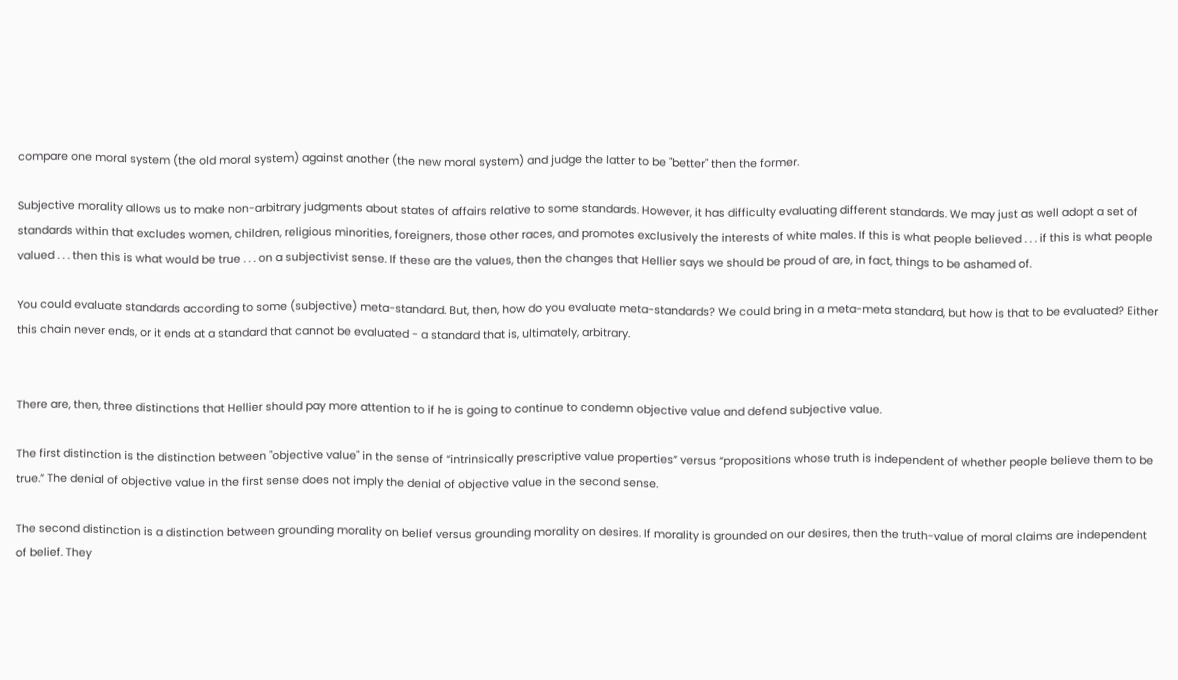compare one moral system (the old moral system) against another (the new moral system) and judge the latter to be "better" then the former.

Subjective morality allows us to make non-arbitrary judgments about states of affairs relative to some standards. However, it has difficulty evaluating different standards. We may just as well adopt a set of standards within that excludes women, children, religious minorities, foreigners, those other races, and promotes exclusively the interests of white males. If this is what people believed . . . if this is what people valued . . . then this is what would be true . . . on a subjectivist sense. If these are the values, then the changes that Hellier says we should be proud of are, in fact, things to be ashamed of.

You could evaluate standards according to some (subjective) meta-standard. But, then, how do you evaluate meta-standards? We could bring in a meta-meta standard, but how is that to be evaluated? Either this chain never ends, or it ends at a standard that cannot be evaluated - a standard that is, ultimately, arbitrary.


There are, then, three distinctions that Hellier should pay more attention to if he is going to continue to condemn objective value and defend subjective value.

The first distinction is the distinction between "objective value" in the sense of “intrinsically prescriptive value properties” versus “propositions whose truth is independent of whether people believe them to be true.” The denial of objective value in the first sense does not imply the denial of objective value in the second sense.

The second distinction is a distinction between grounding morality on belief versus grounding morality on desires. If morality is grounded on our desires, then the truth-value of moral claims are independent of belief. They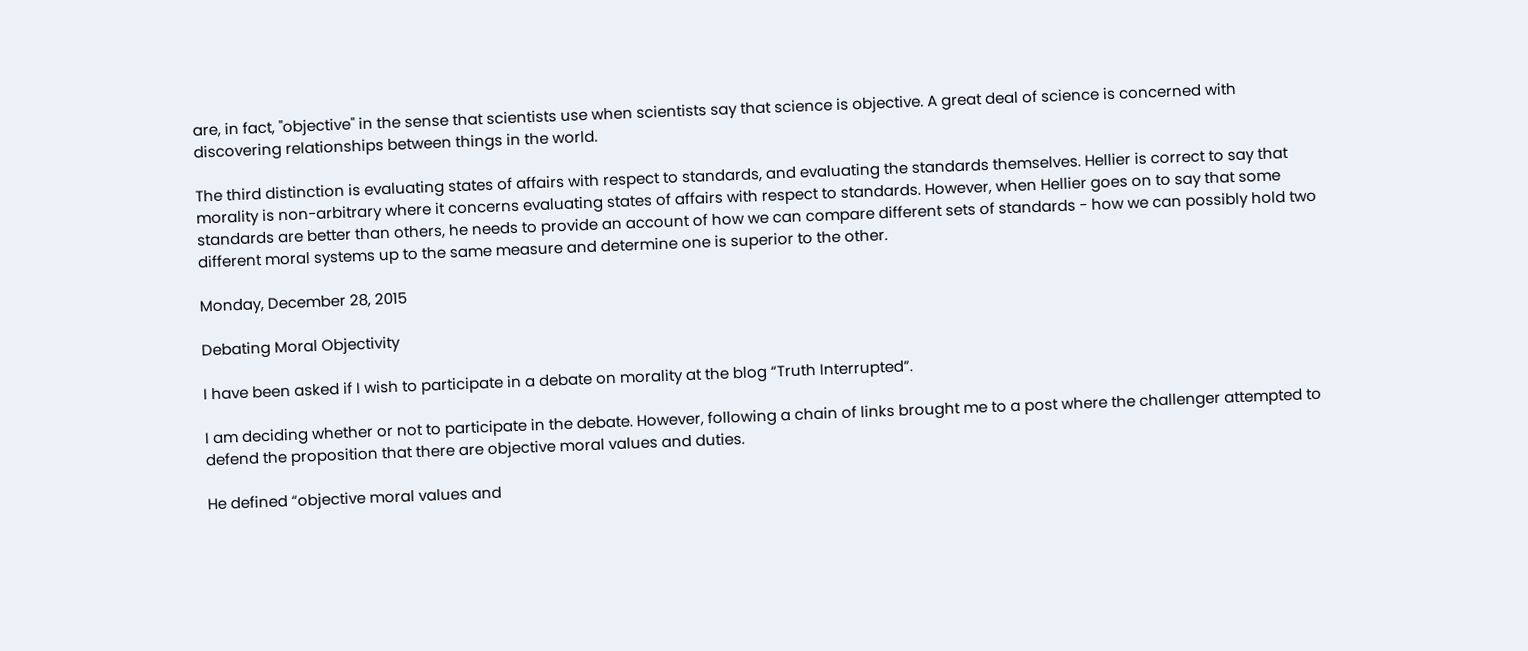are, in fact, "objective" in the sense that scientists use when scientists say that science is objective. A great deal of science is concerned with discovering relationships between things in the world.

The third distinction is evaluating states of affairs with respect to standards, and evaluating the standards themselves. Hellier is correct to say that morality is non-arbitrary where it concerns evaluating states of affairs with respect to standards. However, when Hellier goes on to say that some standards are better than others, he needs to provide an account of how we can compare different sets of standards - how we can possibly hold two different moral systems up to the same measure and determine one is superior to the other.

Monday, December 28, 2015

Debating Moral Objectivity

I have been asked if I wish to participate in a debate on morality at the blog “Truth Interrupted”.

I am deciding whether or not to participate in the debate. However, following a chain of links brought me to a post where the challenger attempted to defend the proposition that there are objective moral values and duties.

He defined “objective moral values and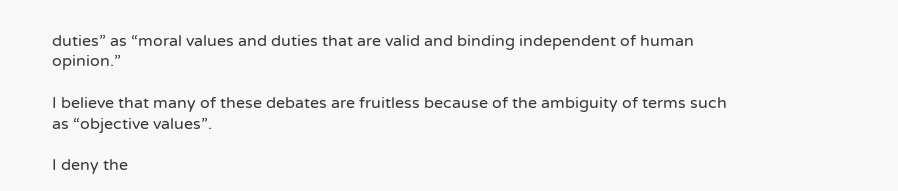duties” as “moral values and duties that are valid and binding independent of human opinion.”

I believe that many of these debates are fruitless because of the ambiguity of terms such as “objective values”.

I deny the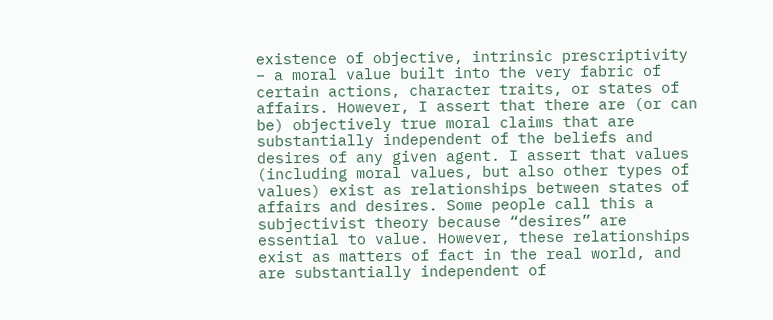existence of objective, intrinsic prescriptivity – a moral value built into the very fabric of certain actions, character traits, or states of affairs. However, I assert that there are (or can be) objectively true moral claims that are substantially independent of the beliefs and desires of any given agent. I assert that values (including moral values, but also other types of values) exist as relationships between states of affairs and desires. Some people call this a subjectivist theory because “desires” are essential to value. However, these relationships exist as matters of fact in the real world, and are substantially independent of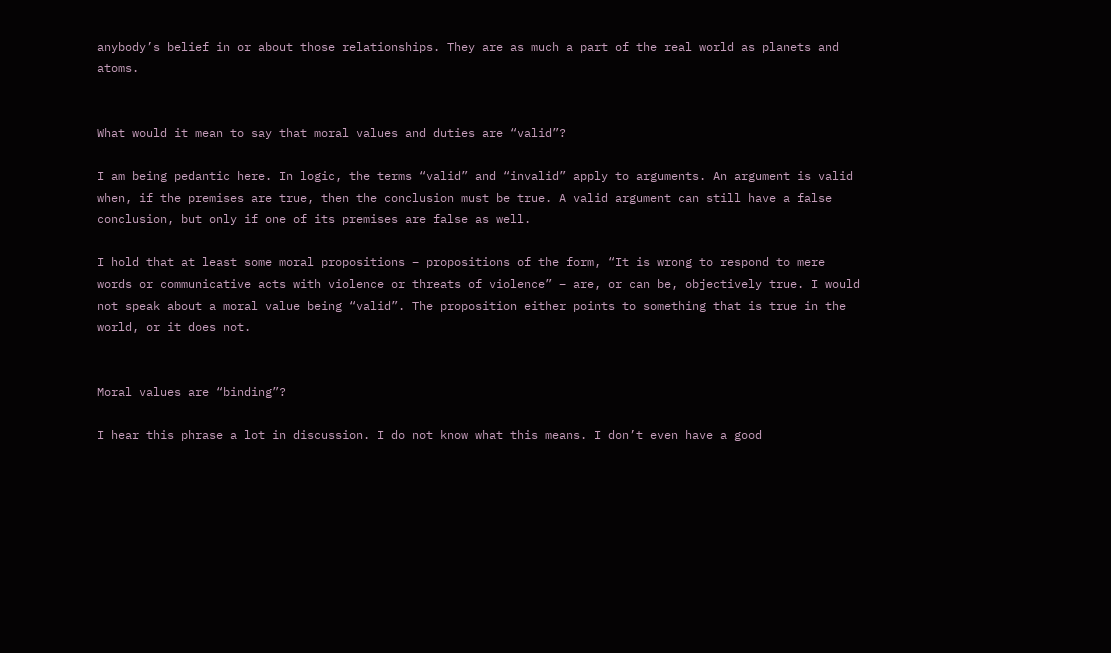anybody’s belief in or about those relationships. They are as much a part of the real world as planets and atoms.


What would it mean to say that moral values and duties are “valid”?

I am being pedantic here. In logic, the terms “valid” and “invalid” apply to arguments. An argument is valid when, if the premises are true, then the conclusion must be true. A valid argument can still have a false conclusion, but only if one of its premises are false as well.

I hold that at least some moral propositions – propositions of the form, “It is wrong to respond to mere words or communicative acts with violence or threats of violence” – are, or can be, objectively true. I would not speak about a moral value being “valid”. The proposition either points to something that is true in the world, or it does not.


Moral values are “binding”?

I hear this phrase a lot in discussion. I do not know what this means. I don’t even have a good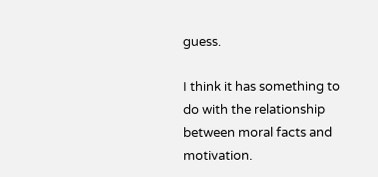guess.

I think it has something to do with the relationship between moral facts and motivation.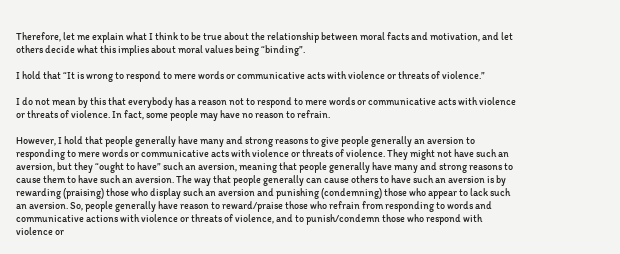Therefore, let me explain what I think to be true about the relationship between moral facts and motivation, and let others decide what this implies about moral values being “binding”.

I hold that “It is wrong to respond to mere words or communicative acts with violence or threats of violence.”

I do not mean by this that everybody has a reason not to respond to mere words or communicative acts with violence or threats of violence. In fact, some people may have no reason to refrain.

However, I hold that people generally have many and strong reasons to give people generally an aversion to responding to mere words or communicative acts with violence or threats of violence. They might not have such an aversion, but they “ought to have” such an aversion, meaning that people generally have many and strong reasons to cause them to have such an aversion. The way that people generally can cause others to have such an aversion is by rewarding (praising) those who display such an aversion and punishing (condemning) those who appear to lack such an aversion. So, people generally have reason to reward/praise those who refrain from responding to words and communicative actions with violence or threats of violence, and to punish/condemn those who respond with violence or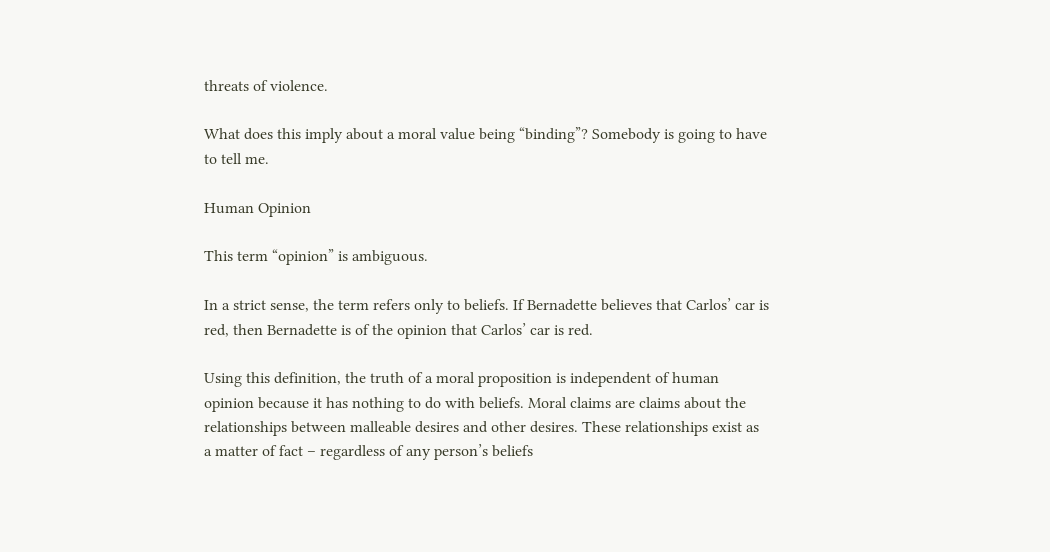threats of violence.

What does this imply about a moral value being “binding”? Somebody is going to have to tell me.

Human Opinion

This term “opinion” is ambiguous.

In a strict sense, the term refers only to beliefs. If Bernadette believes that Carlos’ car is red, then Bernadette is of the opinion that Carlos’ car is red.

Using this definition, the truth of a moral proposition is independent of human opinion because it has nothing to do with beliefs. Moral claims are claims about the relationships between malleable desires and other desires. These relationships exist as a matter of fact – regardless of any person’s beliefs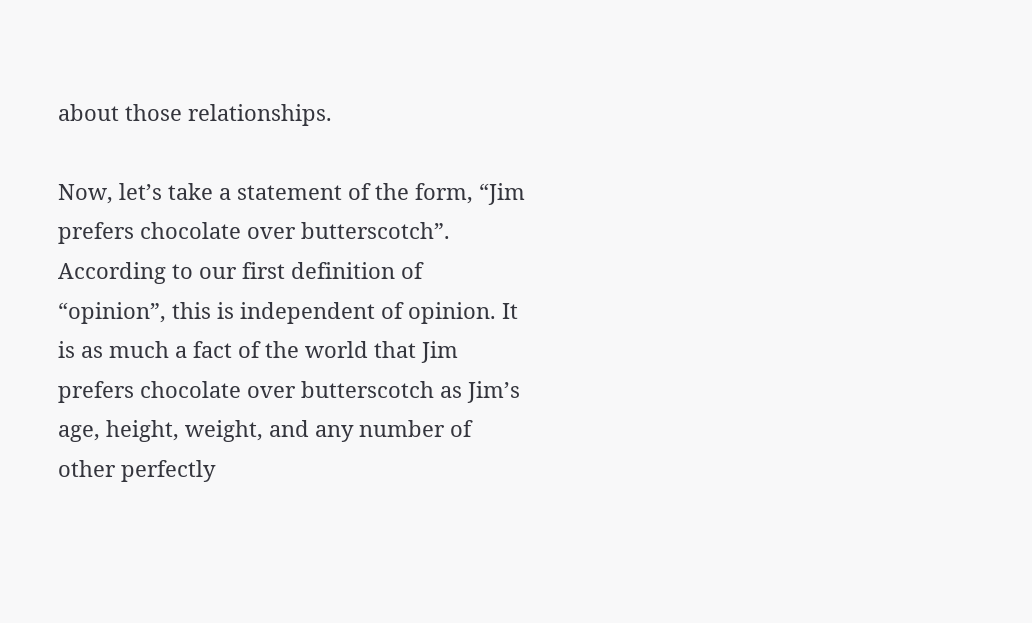about those relationships.

Now, let’s take a statement of the form, “Jim prefers chocolate over butterscotch”. According to our first definition of “opinion”, this is independent of opinion. It is as much a fact of the world that Jim prefers chocolate over butterscotch as Jim’s age, height, weight, and any number of other perfectly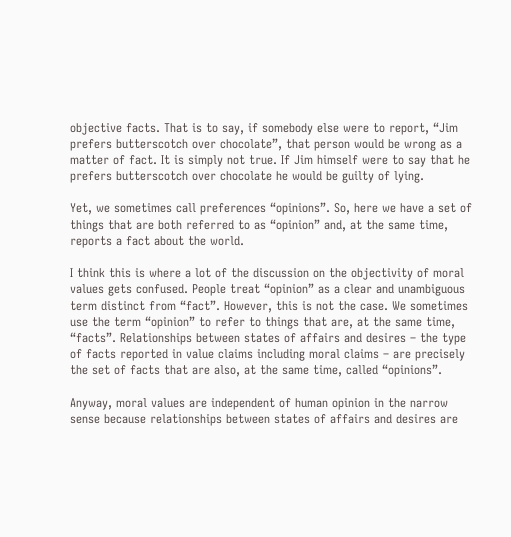objective facts. That is to say, if somebody else were to report, “Jim prefers butterscotch over chocolate”, that person would be wrong as a matter of fact. It is simply not true. If Jim himself were to say that he prefers butterscotch over chocolate he would be guilty of lying.

Yet, we sometimes call preferences “opinions”. So, here we have a set of things that are both referred to as “opinion” and, at the same time, reports a fact about the world.

I think this is where a lot of the discussion on the objectivity of moral values gets confused. People treat “opinion” as a clear and unambiguous term distinct from “fact”. However, this is not the case. We sometimes use the term “opinion” to refer to things that are, at the same time, “facts”. Relationships between states of affairs and desires – the type of facts reported in value claims including moral claims – are precisely the set of facts that are also, at the same time, called “opinions”.

Anyway, moral values are independent of human opinion in the narrow sense because relationships between states of affairs and desires are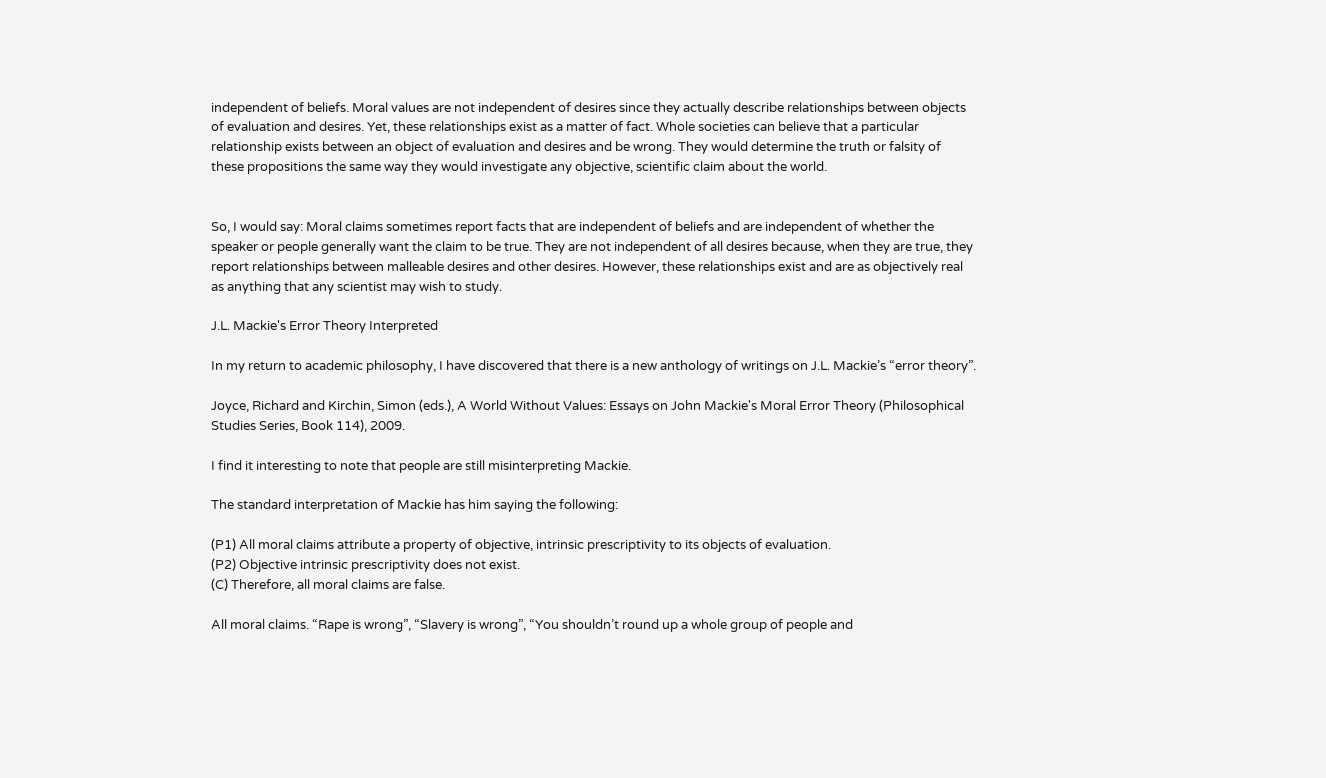independent of beliefs. Moral values are not independent of desires since they actually describe relationships between objects of evaluation and desires. Yet, these relationships exist as a matter of fact. Whole societies can believe that a particular relationship exists between an object of evaluation and desires and be wrong. They would determine the truth or falsity of these propositions the same way they would investigate any objective, scientific claim about the world.


So, I would say: Moral claims sometimes report facts that are independent of beliefs and are independent of whether the speaker or people generally want the claim to be true. They are not independent of all desires because, when they are true, they report relationships between malleable desires and other desires. However, these relationships exist and are as objectively real as anything that any scientist may wish to study.

J.L. Mackie's Error Theory Interpreted

In my return to academic philosophy, I have discovered that there is a new anthology of writings on J.L. Mackie’s “error theory”.

Joyce, Richard and Kirchin, Simon (eds.), A World Without Values: Essays on John Mackie's Moral Error Theory (Philosophical Studies Series, Book 114), 2009.

I find it interesting to note that people are still misinterpreting Mackie.

The standard interpretation of Mackie has him saying the following:

(P1) All moral claims attribute a property of objective, intrinsic prescriptivity to its objects of evaluation.
(P2) Objective intrinsic prescriptivity does not exist.
(C) Therefore, all moral claims are false.

All moral claims. “Rape is wrong”, “Slavery is wrong”, “You shouldn’t round up a whole group of people and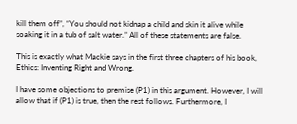kill them off”, “You should not kidnap a child and skin it alive while soaking it in a tub of salt water.” All of these statements are false.

This is exactly what Mackie says in the first three chapters of his book, Ethics: Inventing Right and Wrong.

I have some objections to premise (P1) in this argument. However, I will allow that if (P1) is true, then the rest follows. Furthermore, I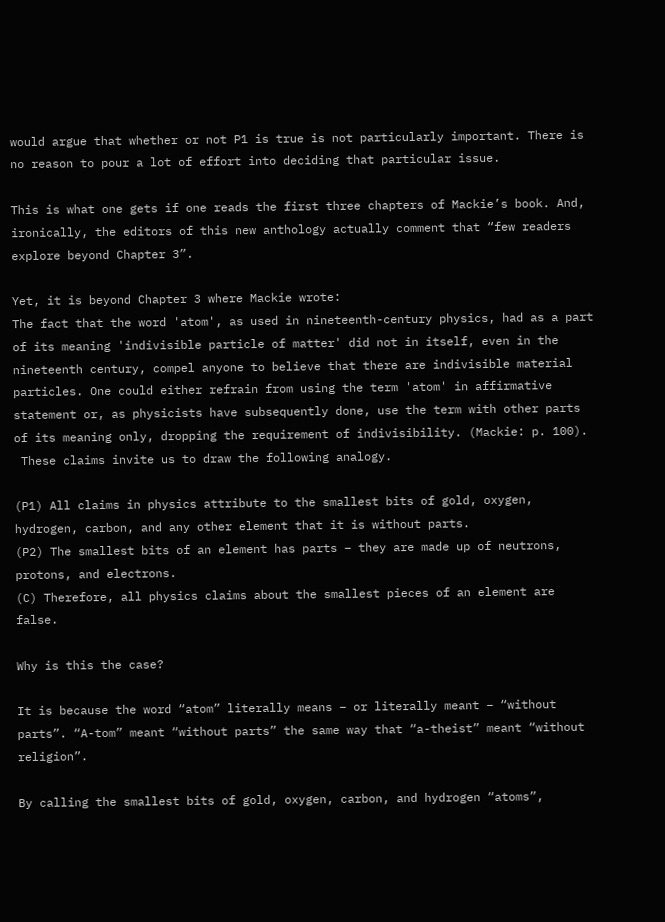would argue that whether or not P1 is true is not particularly important. There is no reason to pour a lot of effort into deciding that particular issue.

This is what one gets if one reads the first three chapters of Mackie’s book. And, ironically, the editors of this new anthology actually comment that “few readers explore beyond Chapter 3”.

Yet, it is beyond Chapter 3 where Mackie wrote:
The fact that the word 'atom', as used in nineteenth-century physics, had as a part of its meaning 'indivisible particle of matter' did not in itself, even in the nineteenth century, compel anyone to believe that there are indivisible material particles. One could either refrain from using the term 'atom' in affirmative statement or, as physicists have subsequently done, use the term with other parts of its meaning only, dropping the requirement of indivisibility. (Mackie: p. 100).
 These claims invite us to draw the following analogy.

(P1) All claims in physics attribute to the smallest bits of gold, oxygen, hydrogen, carbon, and any other element that it is without parts.
(P2) The smallest bits of an element has parts – they are made up of neutrons, protons, and electrons.
(C) Therefore, all physics claims about the smallest pieces of an element are false.

Why is this the case?

It is because the word “atom” literally means – or literally meant – “without parts”. “A-tom” meant “without parts” the same way that “a-theist” meant “without religion”.

By calling the smallest bits of gold, oxygen, carbon, and hydrogen “atoms”,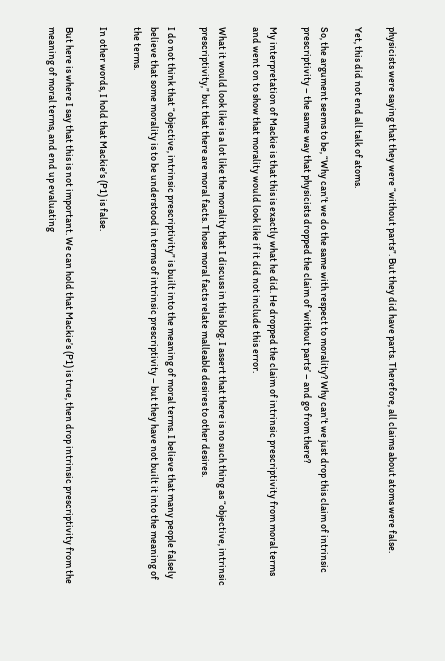physicists were saying that they were “without parts”. But they did have parts. Therefore, all claims about atoms were false.

Yet, this did not end all talk of atoms.

So, the argument seems to be, “Why can’t we do the same with respect to morality? Why can’t we just drop this claim of intrinsic prescriptivity – the same way that physicists dropped the claim of ‘without parts’ – and go from there?

My interpretation of Mackie is that this is exactly what he did. He dropped the claim of intrinsic prescriptivity from moral terms and went on to show that morality would look like if it did not include this error.

What it would look like is a lot like the morality that I discuss in this blog. I assert that there is no such thing as “objective, intrinsic prescriptivity,” but that there are moral facts. Those moral facts relate malleable desires to other desires.

I do not think that “objective, intrinsic prescriptivity” is built into the meaning of moral terms. I believe that many people falsely believe that some morality is to be understood in terms of intrinsic prescriptivity – but they have not built it into the meaning of the terms.

In other words, I hold that Mackie’s (P1) is false.

But here is where I say that this is not important. We can hold that Mackie’s (P1) is true, then drop intrinsic prescriptivity from the meaning of moral terms, and end up evaluating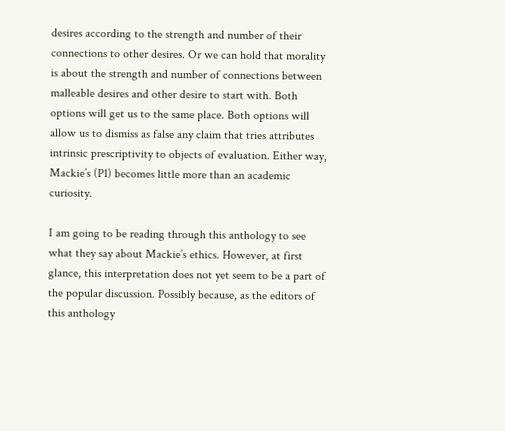desires according to the strength and number of their connections to other desires. Or we can hold that morality is about the strength and number of connections between malleable desires and other desire to start with. Both options will get us to the same place. Both options will allow us to dismiss as false any claim that tries attributes intrinsic prescriptivity to objects of evaluation. Either way, Mackie’s (P1) becomes little more than an academic curiosity.

I am going to be reading through this anthology to see what they say about Mackie’s ethics. However, at first glance, this interpretation does not yet seem to be a part of the popular discussion. Possibly because, as the editors of this anthology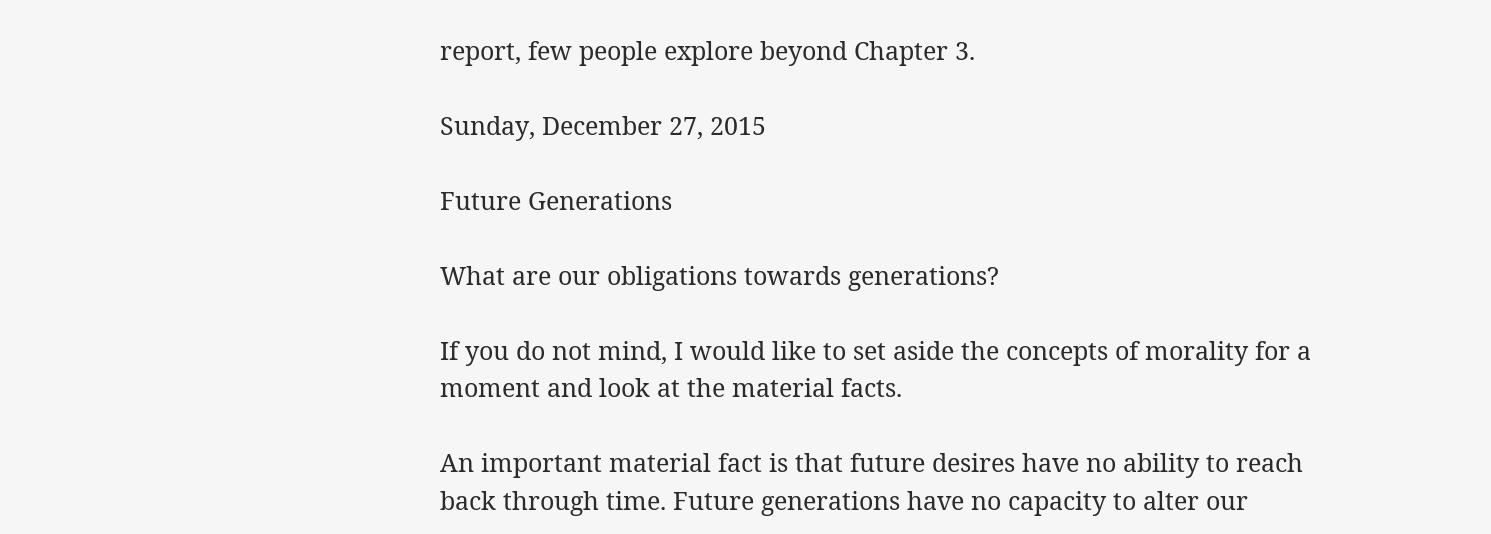report, few people explore beyond Chapter 3.

Sunday, December 27, 2015

Future Generations

What are our obligations towards generations?

If you do not mind, I would like to set aside the concepts of morality for a moment and look at the material facts.

An important material fact is that future desires have no ability to reach back through time. Future generations have no capacity to alter our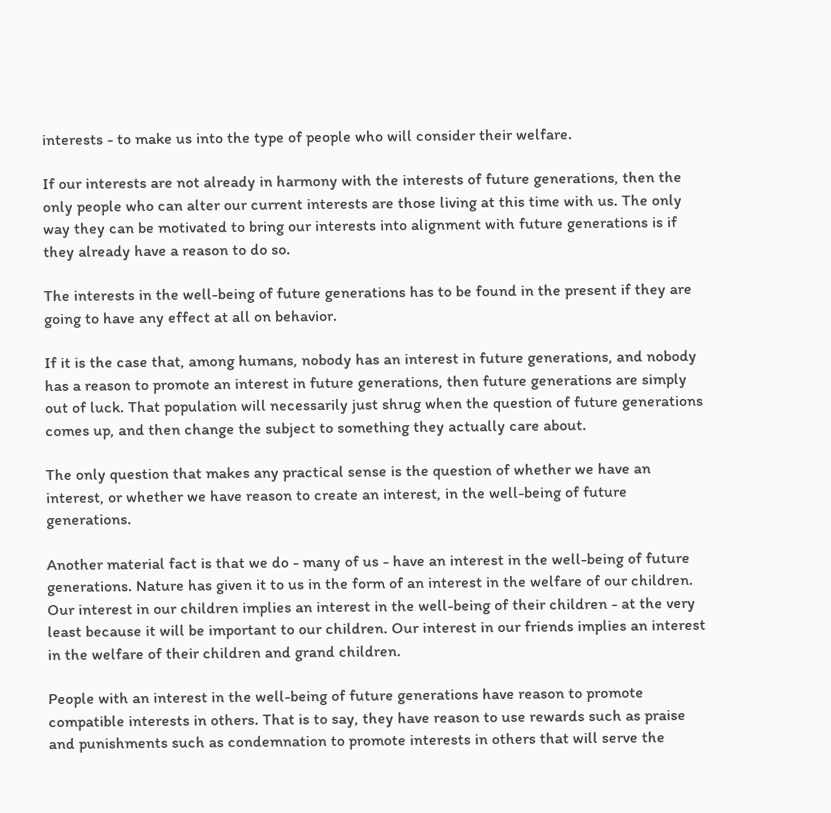interests - to make us into the type of people who will consider their welfare.

If our interests are not already in harmony with the interests of future generations, then the only people who can alter our current interests are those living at this time with us. The only way they can be motivated to bring our interests into alignment with future generations is if they already have a reason to do so.

The interests in the well-being of future generations has to be found in the present if they are going to have any effect at all on behavior.

If it is the case that, among humans, nobody has an interest in future generations, and nobody has a reason to promote an interest in future generations, then future generations are simply out of luck. That population will necessarily just shrug when the question of future generations comes up, and then change the subject to something they actually care about.

The only question that makes any practical sense is the question of whether we have an interest, or whether we have reason to create an interest, in the well-being of future generations.

Another material fact is that we do - many of us - have an interest in the well-being of future generations. Nature has given it to us in the form of an interest in the welfare of our children. Our interest in our children implies an interest in the well-being of their children - at the very least because it will be important to our children. Our interest in our friends implies an interest in the welfare of their children and grand children.

People with an interest in the well-being of future generations have reason to promote compatible interests in others. That is to say, they have reason to use rewards such as praise and punishments such as condemnation to promote interests in others that will serve the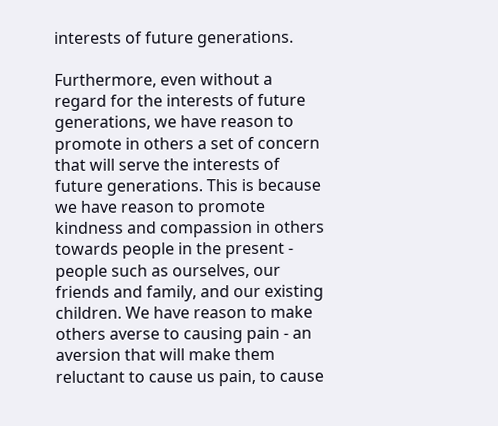interests of future generations.

Furthermore, even without a regard for the interests of future generations, we have reason to promote in others a set of concern that will serve the interests of future generations. This is because we have reason to promote kindness and compassion in others towards people in the present - people such as ourselves, our friends and family, and our existing children. We have reason to make others averse to causing pain - an aversion that will make them reluctant to cause us pain, to cause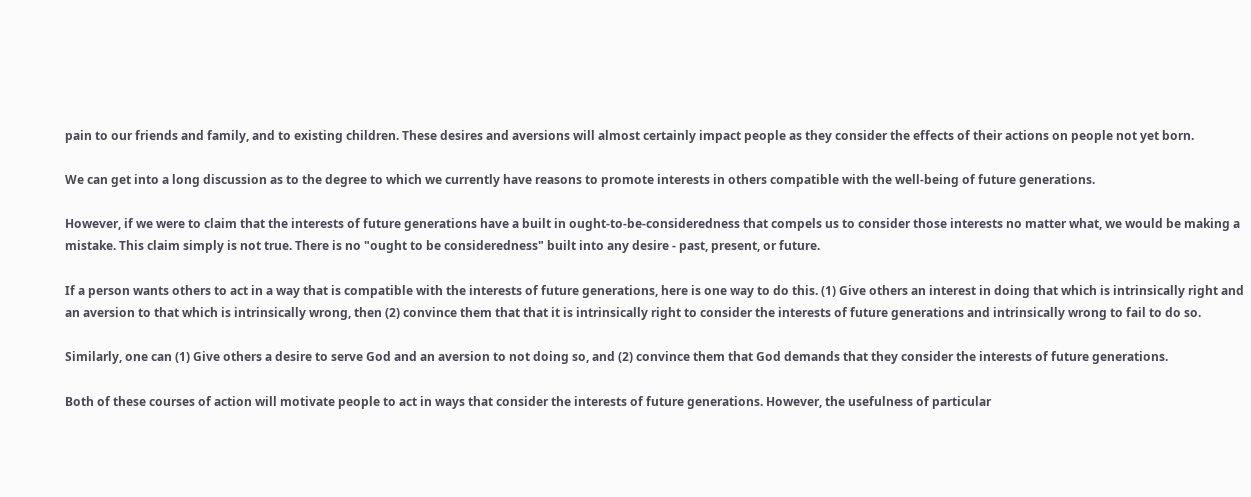pain to our friends and family, and to existing children. These desires and aversions will almost certainly impact people as they consider the effects of their actions on people not yet born.

We can get into a long discussion as to the degree to which we currently have reasons to promote interests in others compatible with the well-being of future generations.

However, if we were to claim that the interests of future generations have a built in ought-to-be-consideredness that compels us to consider those interests no matter what, we would be making a mistake. This claim simply is not true. There is no "ought to be consideredness" built into any desire - past, present, or future.

If a person wants others to act in a way that is compatible with the interests of future generations, here is one way to do this. (1) Give others an interest in doing that which is intrinsically right and an aversion to that which is intrinsically wrong, then (2) convince them that that it is intrinsically right to consider the interests of future generations and intrinsically wrong to fail to do so.

Similarly, one can (1) Give others a desire to serve God and an aversion to not doing so, and (2) convince them that God demands that they consider the interests of future generations.

Both of these courses of action will motivate people to act in ways that consider the interests of future generations. However, the usefulness of particular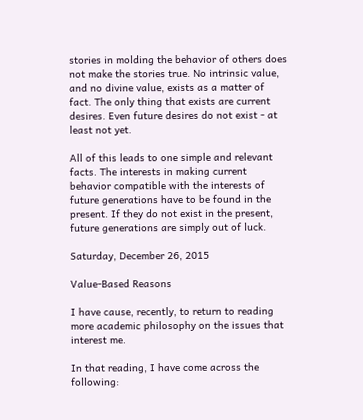stories in molding the behavior of others does not make the stories true. No intrinsic value, and no divine value, exists as a matter of fact. The only thing that exists are current desires. Even future desires do not exist - at least not yet.

All of this leads to one simple and relevant facts. The interests in making current behavior compatible with the interests of future generations have to be found in the present. If they do not exist in the present, future generations are simply out of luck.

Saturday, December 26, 2015

Value-Based Reasons

I have cause, recently, to return to reading more academic philosophy on the issues that interest me.

In that reading, I have come across the following: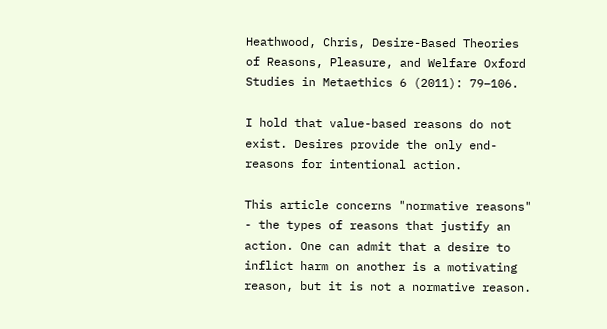Heathwood, Chris, Desire-Based Theories of Reasons, Pleasure, and Welfare Oxford Studies in Metaethics 6 (2011): 79–106.

I hold that value-based reasons do not exist. Desires provide the only end-reasons for intentional action.

This article concerns "normative reasons" - the types of reasons that justify an action. One can admit that a desire to inflict harm on another is a motivating reason, but it is not a normative reason.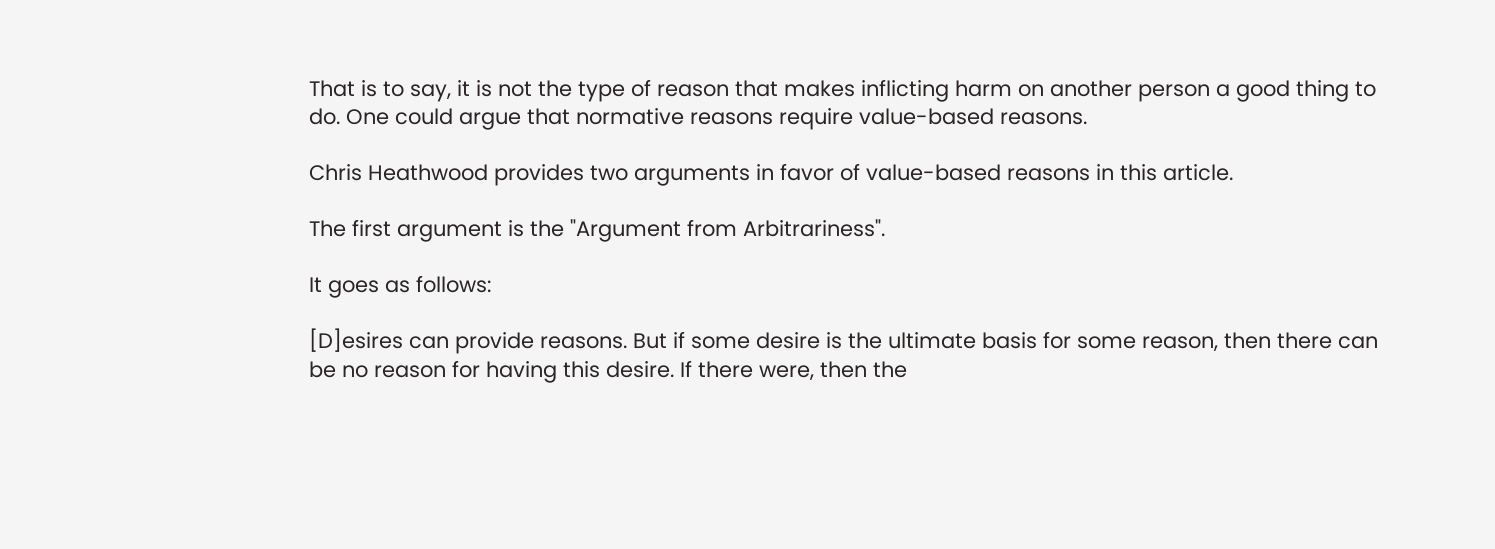That is to say, it is not the type of reason that makes inflicting harm on another person a good thing to do. One could argue that normative reasons require value-based reasons.

Chris Heathwood provides two arguments in favor of value-based reasons in this article.

The first argument is the "Argument from Arbitrariness".

It goes as follows:

[D]esires can provide reasons. But if some desire is the ultimate basis for some reason, then there can be no reason for having this desire. If there were, then the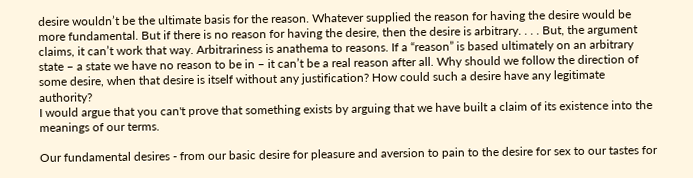desire wouldn’t be the ultimate basis for the reason. Whatever supplied the reason for having the desire would be more fundamental. But if there is no reason for having the desire, then the desire is arbitrary. . . . But, the argument claims, it can’t work that way. Arbitrariness is anathema to reasons. If a “reason” is based ultimately on an arbitrary state – a state we have no reason to be in – it can’t be a real reason after all. Why should we follow the direction of some desire, when that desire is itself without any justification? How could such a desire have any legitimate authority?
I would argue that you can't prove that something exists by arguing that we have built a claim of its existence into the meanings of our terms.

Our fundamental desires - from our basic desire for pleasure and aversion to pain to the desire for sex to our tastes for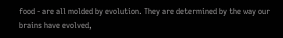food - are all molded by evolution. They are determined by the way our brains have evolved,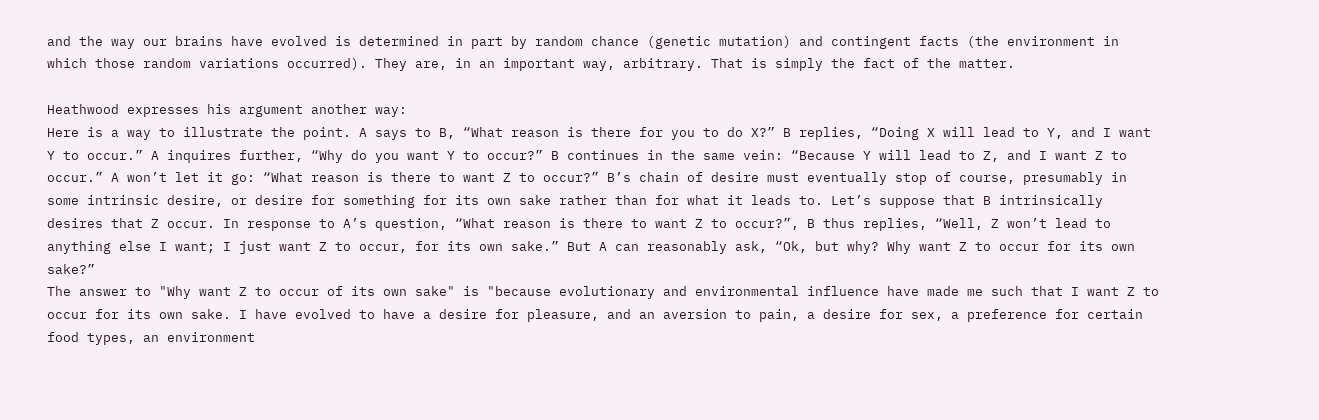and the way our brains have evolved is determined in part by random chance (genetic mutation) and contingent facts (the environment in which those random variations occurred). They are, in an important way, arbitrary. That is simply the fact of the matter.

Heathwood expresses his argument another way:
Here is a way to illustrate the point. A says to B, “What reason is there for you to do X?” B replies, “Doing X will lead to Y, and I want Y to occur.” A inquires further, “Why do you want Y to occur?” B continues in the same vein: “Because Y will lead to Z, and I want Z to occur.” A won’t let it go: “What reason is there to want Z to occur?” B’s chain of desire must eventually stop of course, presumably in some intrinsic desire, or desire for something for its own sake rather than for what it leads to. Let’s suppose that B intrinsically desires that Z occur. In response to A’s question, “What reason is there to want Z to occur?”, B thus replies, “Well, Z won’t lead to anything else I want; I just want Z to occur, for its own sake.” But A can reasonably ask, “Ok, but why? Why want Z to occur for its own sake?”
The answer to "Why want Z to occur of its own sake" is "because evolutionary and environmental influence have made me such that I want Z to occur for its own sake. I have evolved to have a desire for pleasure, and an aversion to pain, a desire for sex, a preference for certain food types, an environment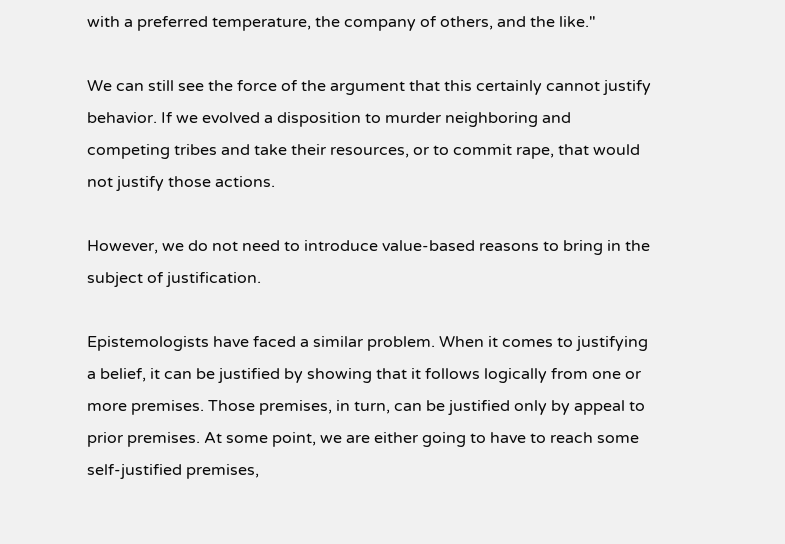with a preferred temperature, the company of others, and the like."

We can still see the force of the argument that this certainly cannot justify behavior. If we evolved a disposition to murder neighboring and competing tribes and take their resources, or to commit rape, that would not justify those actions.

However, we do not need to introduce value-based reasons to bring in the subject of justification.

Epistemologists have faced a similar problem. When it comes to justifying a belief, it can be justified by showing that it follows logically from one or more premises. Those premises, in turn, can be justified only by appeal to prior premises. At some point, we are either going to have to reach some self-justified premises,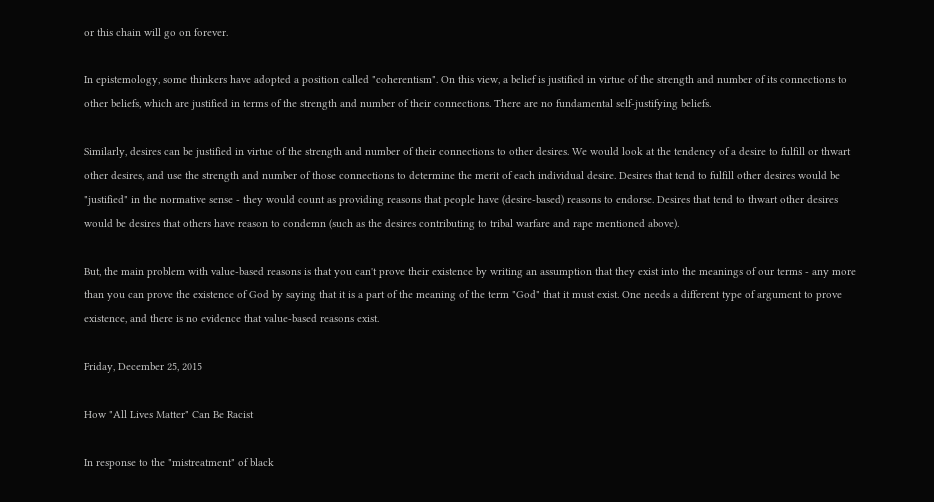or this chain will go on forever.

In epistemology, some thinkers have adopted a position called "coherentism". On this view, a belief is justified in virtue of the strength and number of its connections to other beliefs, which are justified in terms of the strength and number of their connections. There are no fundamental self-justifying beliefs.

Similarly, desires can be justified in virtue of the strength and number of their connections to other desires. We would look at the tendency of a desire to fulfill or thwart other desires, and use the strength and number of those connections to determine the merit of each individual desire. Desires that tend to fulfill other desires would be "justified" in the normative sense - they would count as providing reasons that people have (desire-based) reasons to endorse. Desires that tend to thwart other desires would be desires that others have reason to condemn (such as the desires contributing to tribal warfare and rape mentioned above).

But, the main problem with value-based reasons is that you can't prove their existence by writing an assumption that they exist into the meanings of our terms - any more than you can prove the existence of God by saying that it is a part of the meaning of the term "God" that it must exist. One needs a different type of argument to prove existence, and there is no evidence that value-based reasons exist.

Friday, December 25, 2015

How "All Lives Matter" Can Be Racist

In response to the "mistreatment" of black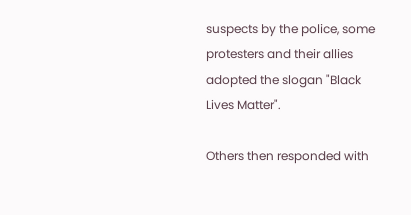suspects by the police, some protesters and their allies adopted the slogan "Black Lives Matter".

Others then responded with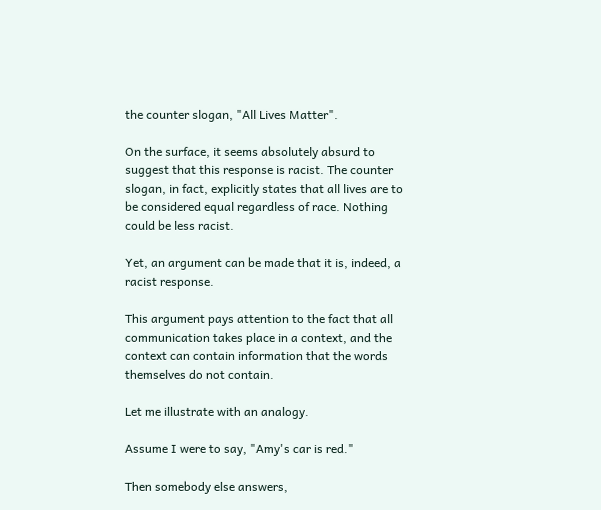the counter slogan, "All Lives Matter".

On the surface, it seems absolutely absurd to suggest that this response is racist. The counter slogan, in fact, explicitly states that all lives are to be considered equal regardless of race. Nothing could be less racist.

Yet, an argument can be made that it is, indeed, a racist response.

This argument pays attention to the fact that all communication takes place in a context, and the context can contain information that the words themselves do not contain.

Let me illustrate with an analogy.

Assume I were to say, "Amy's car is red."

Then somebody else answers,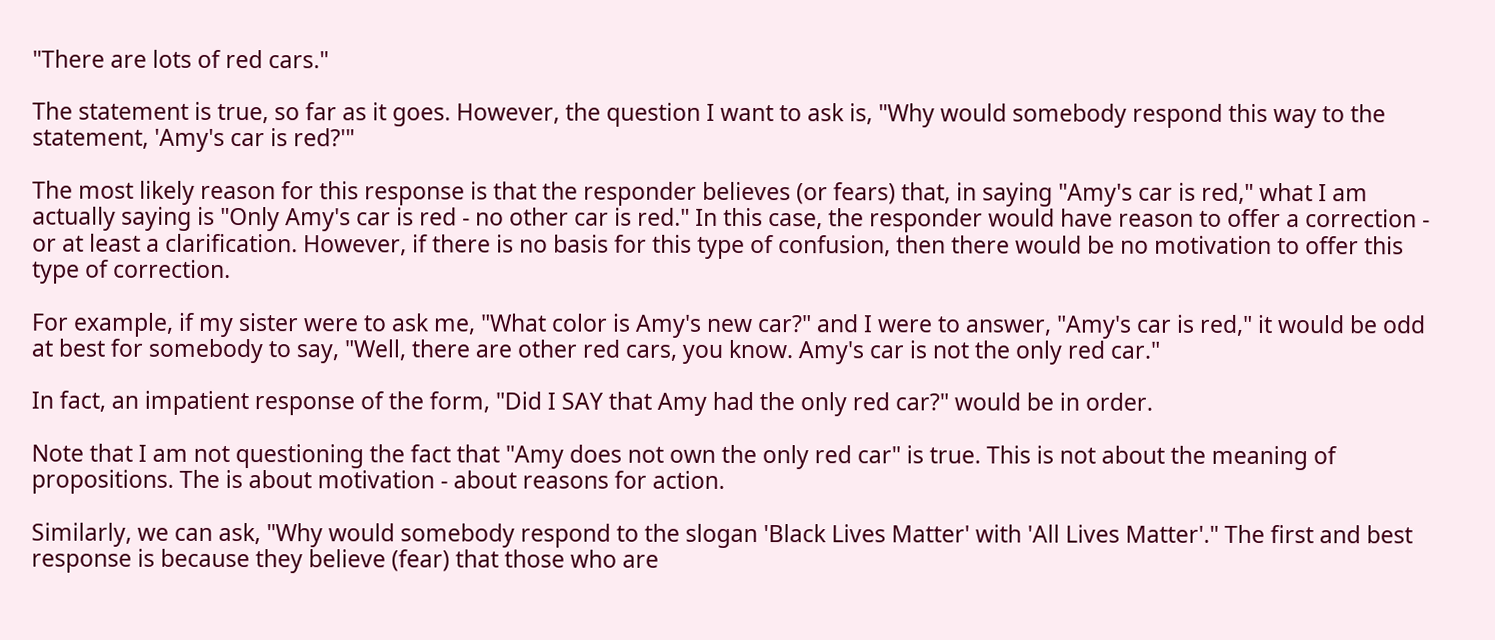"There are lots of red cars."

The statement is true, so far as it goes. However, the question I want to ask is, "Why would somebody respond this way to the statement, 'Amy's car is red?'"

The most likely reason for this response is that the responder believes (or fears) that, in saying "Amy's car is red," what I am actually saying is "Only Amy's car is red - no other car is red." In this case, the responder would have reason to offer a correction - or at least a clarification. However, if there is no basis for this type of confusion, then there would be no motivation to offer this type of correction.

For example, if my sister were to ask me, "What color is Amy's new car?" and I were to answer, "Amy's car is red," it would be odd at best for somebody to say, "Well, there are other red cars, you know. Amy's car is not the only red car."

In fact, an impatient response of the form, "Did I SAY that Amy had the only red car?" would be in order.

Note that I am not questioning the fact that "Amy does not own the only red car" is true. This is not about the meaning of propositions. The is about motivation - about reasons for action.

Similarly, we can ask, "Why would somebody respond to the slogan 'Black Lives Matter' with 'All Lives Matter'." The first and best response is because they believe (fear) that those who are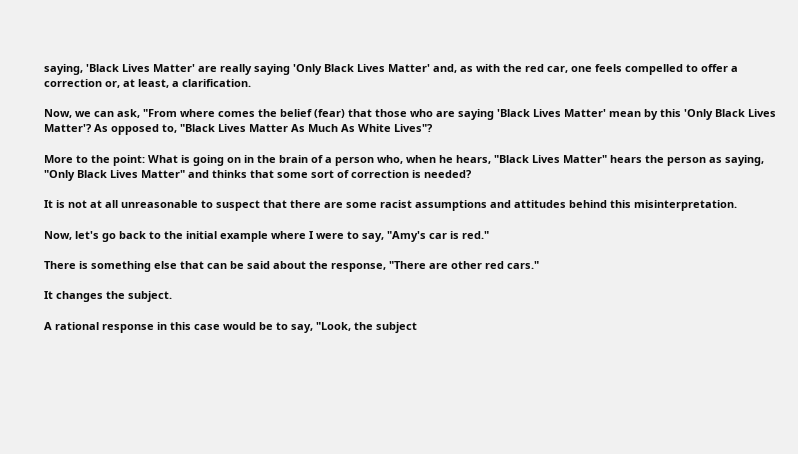saying, 'Black Lives Matter' are really saying 'Only Black Lives Matter' and, as with the red car, one feels compelled to offer a correction or, at least, a clarification.

Now, we can ask, "From where comes the belief (fear) that those who are saying 'Black Lives Matter' mean by this 'Only Black Lives Matter'? As opposed to, "Black Lives Matter As Much As White Lives"?

More to the point: What is going on in the brain of a person who, when he hears, "Black Lives Matter" hears the person as saying, "Only Black Lives Matter" and thinks that some sort of correction is needed?

It is not at all unreasonable to suspect that there are some racist assumptions and attitudes behind this misinterpretation.

Now, let's go back to the initial example where I were to say, "Amy's car is red."

There is something else that can be said about the response, "There are other red cars."

It changes the subject.

A rational response in this case would be to say, "Look, the subject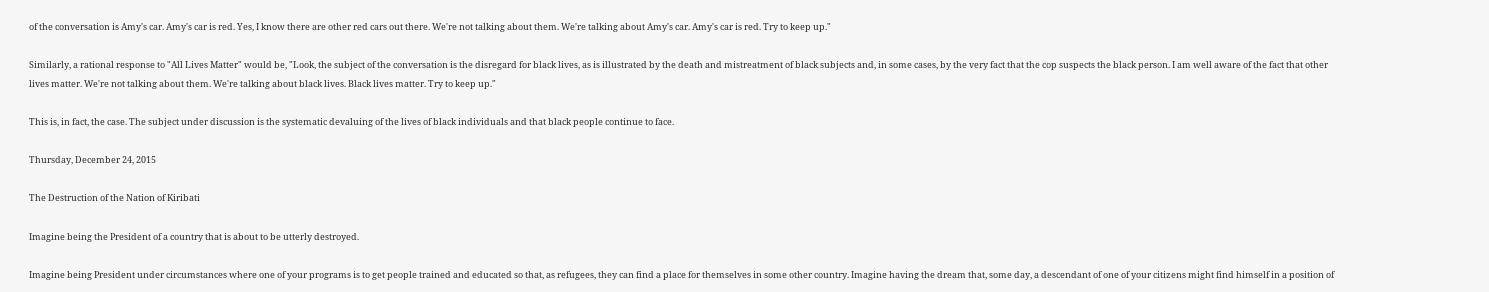of the conversation is Amy's car. Amy's car is red. Yes, I know there are other red cars out there. We're not talking about them. We're talking about Amy's car. Amy's car is red. Try to keep up."

Similarly, a rational response to "All Lives Matter" would be, "Look, the subject of the conversation is the disregard for black lives, as is illustrated by the death and mistreatment of black subjects and, in some cases, by the very fact that the cop suspects the black person. I am well aware of the fact that other lives matter. We're not talking about them. We're talking about black lives. Black lives matter. Try to keep up."

This is, in fact, the case. The subject under discussion is the systematic devaluing of the lives of black individuals and that black people continue to face.

Thursday, December 24, 2015

The Destruction of the Nation of Kiribati

Imagine being the President of a country that is about to be utterly destroyed.

Imagine being President under circumstances where one of your programs is to get people trained and educated so that, as refugees, they can find a place for themselves in some other country. Imagine having the dream that, some day, a descendant of one of your citizens might find himself in a position of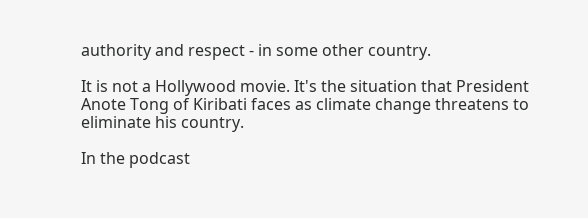authority and respect - in some other country.

It is not a Hollywood movie. It's the situation that President Anote Tong of Kiribati faces as climate change threatens to eliminate his country.

In the podcast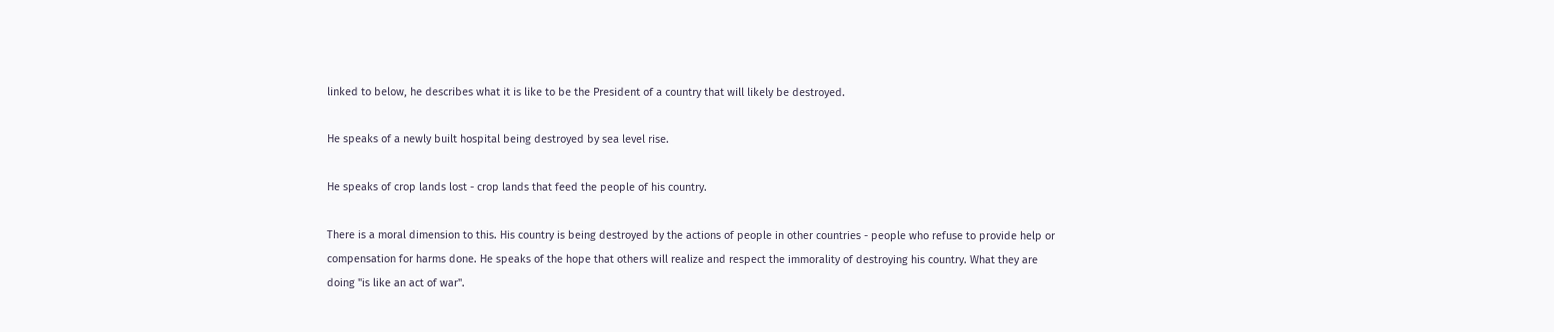linked to below, he describes what it is like to be the President of a country that will likely be destroyed.

He speaks of a newly built hospital being destroyed by sea level rise.

He speaks of crop lands lost - crop lands that feed the people of his country.

There is a moral dimension to this. His country is being destroyed by the actions of people in other countries - people who refuse to provide help or compensation for harms done. He speaks of the hope that others will realize and respect the immorality of destroying his country. What they are doing "is like an act of war".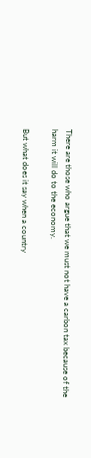There are those who argue that we must not have a carbon tax because of the harm it will do to the economy.

But what does it say when a country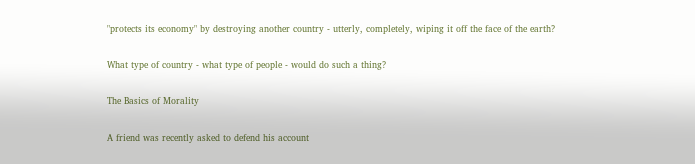"protects its economy" by destroying another country - utterly, completely, wiping it off the face of the earth?

What type of country - what type of people - would do such a thing?

The Basics of Morality

A friend was recently asked to defend his account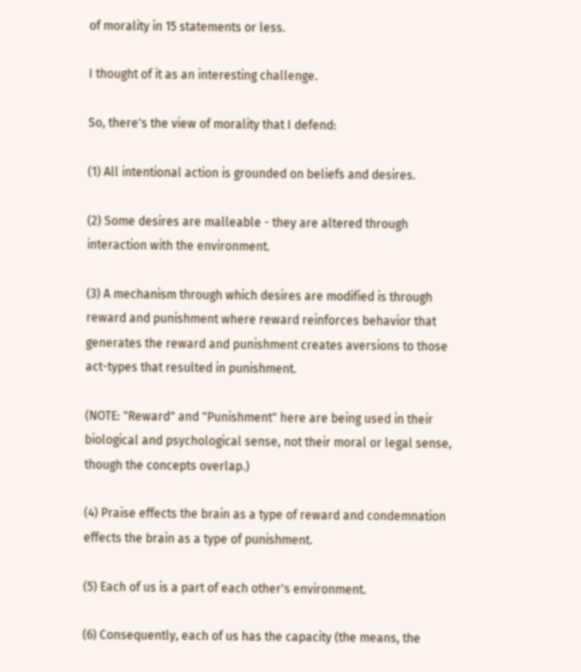of morality in 15 statements or less.

I thought of it as an interesting challenge.

So, there's the view of morality that I defend:

(1) All intentional action is grounded on beliefs and desires.

(2) Some desires are malleable - they are altered through interaction with the environment.

(3) A mechanism through which desires are modified is through reward and punishment where reward reinforces behavior that generates the reward and punishment creates aversions to those act-types that resulted in punishment.

(NOTE: "Reward" and "Punishment" here are being used in their biological and psychological sense, not their moral or legal sense, though the concepts overlap.)

(4) Praise effects the brain as a type of reward and condemnation effects the brain as a type of punishment.

(5) Each of us is a part of each other's environment.

(6) Consequently, each of us has the capacity (the means, the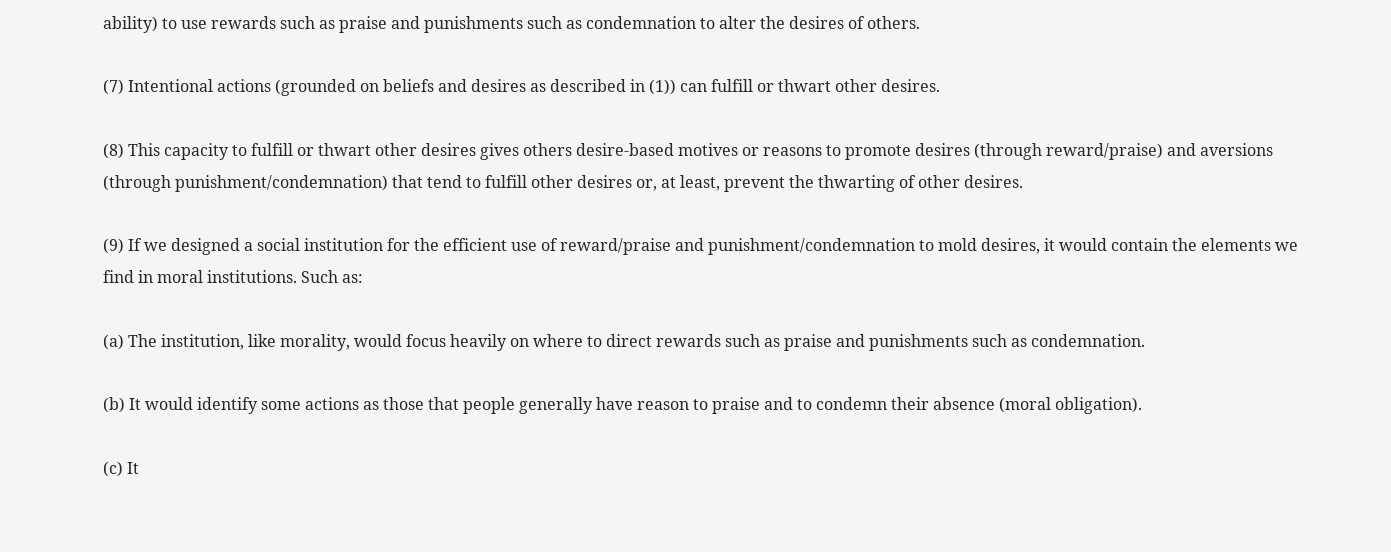ability) to use rewards such as praise and punishments such as condemnation to alter the desires of others.

(7) Intentional actions (grounded on beliefs and desires as described in (1)) can fulfill or thwart other desires.

(8) This capacity to fulfill or thwart other desires gives others desire-based motives or reasons to promote desires (through reward/praise) and aversions (through punishment/condemnation) that tend to fulfill other desires or, at least, prevent the thwarting of other desires.

(9) If we designed a social institution for the efficient use of reward/praise and punishment/condemnation to mold desires, it would contain the elements we find in moral institutions. Such as:

(a) The institution, like morality, would focus heavily on where to direct rewards such as praise and punishments such as condemnation.

(b) It would identify some actions as those that people generally have reason to praise and to condemn their absence (moral obligation).

(c) It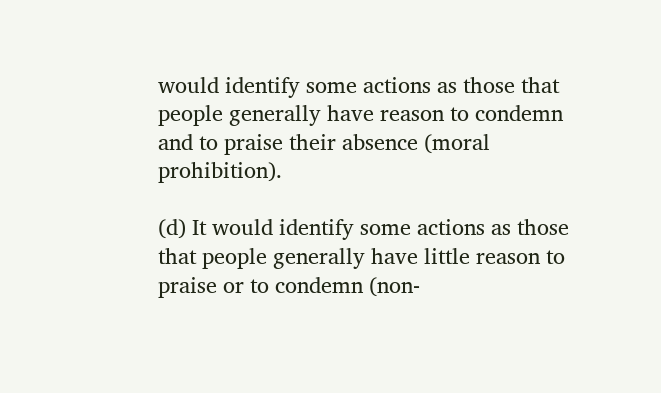would identify some actions as those that people generally have reason to condemn and to praise their absence (moral prohibition).

(d) It would identify some actions as those that people generally have little reason to praise or to condemn (non-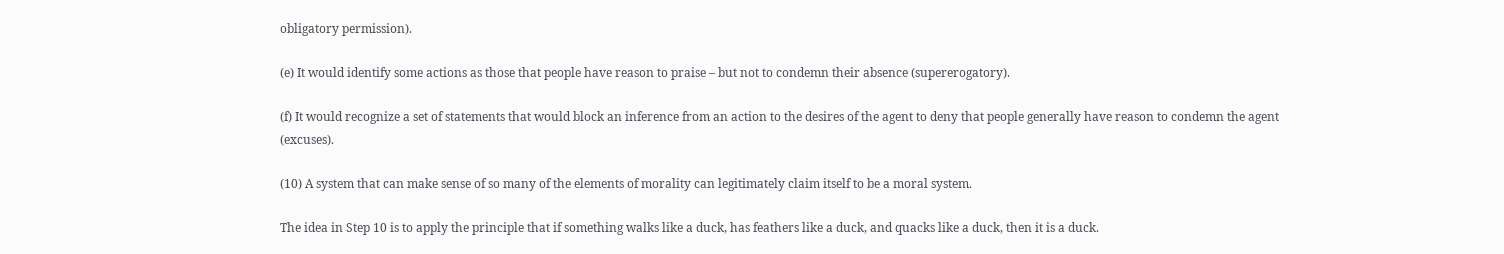obligatory permission).

(e) It would identify some actions as those that people have reason to praise – but not to condemn their absence (supererogatory).

(f) It would recognize a set of statements that would block an inference from an action to the desires of the agent to deny that people generally have reason to condemn the agent (excuses).

(10) A system that can make sense of so many of the elements of morality can legitimately claim itself to be a moral system.

The idea in Step 10 is to apply the principle that if something walks like a duck, has feathers like a duck, and quacks like a duck, then it is a duck.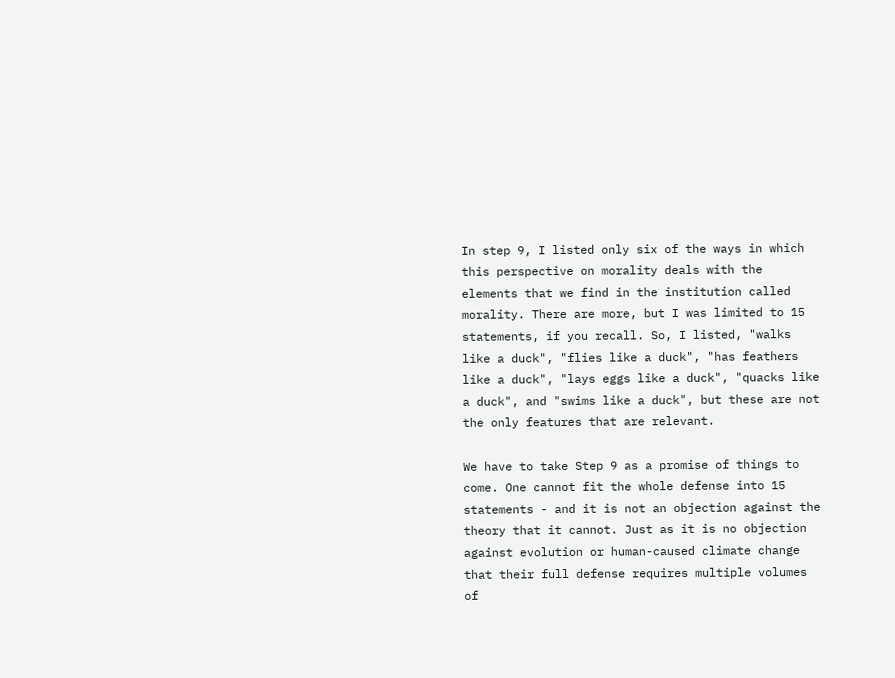In step 9, I listed only six of the ways in which this perspective on morality deals with the elements that we find in the institution called morality. There are more, but I was limited to 15 statements, if you recall. So, I listed, "walks like a duck", "flies like a duck", "has feathers like a duck", "lays eggs like a duck", "quacks like a duck", and "swims like a duck", but these are not the only features that are relevant.

We have to take Step 9 as a promise of things to come. One cannot fit the whole defense into 15 statements - and it is not an objection against the theory that it cannot. Just as it is no objection against evolution or human-caused climate change that their full defense requires multiple volumes of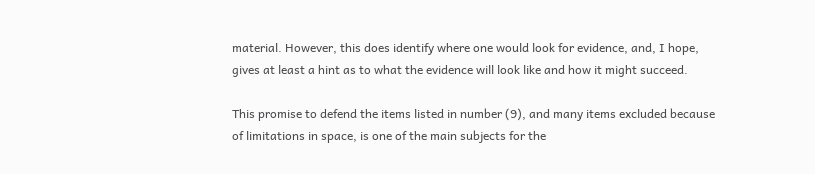material. However, this does identify where one would look for evidence, and, I hope, gives at least a hint as to what the evidence will look like and how it might succeed.

This promise to defend the items listed in number (9), and many items excluded because of limitations in space, is one of the main subjects for the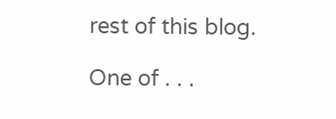rest of this blog.

One of . . .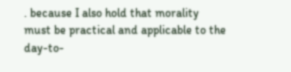. because I also hold that morality must be practical and applicable to the day-to-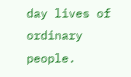day lives of ordinary people.